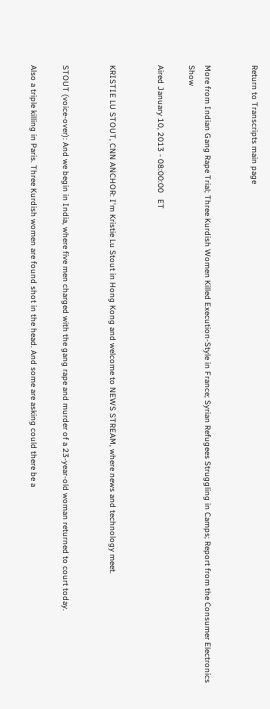Return to Transcripts main page


More from Indian Gang Rape Trial; Three Kurdish Women Killed Execution-Style in France; Syrian Refugees Struggling in Camps; Report from the Consumer Electronics Show

Aired January 10, 2013 - 08:00:00   ET


KRISTIE LU STOUT, CNN ANCHOR: I'm Kristie Lu Stout in Hong Kong and welcome to NEWS STREAM, where news and technology meet.


STOUT (voice-over): And we begin in India, where five men charged with the gang rape and murder of a 23-year-old woman returned to court today.

Also a triple killing in Paris. Three Kurdish women are found shot in the head. And some are asking could there be a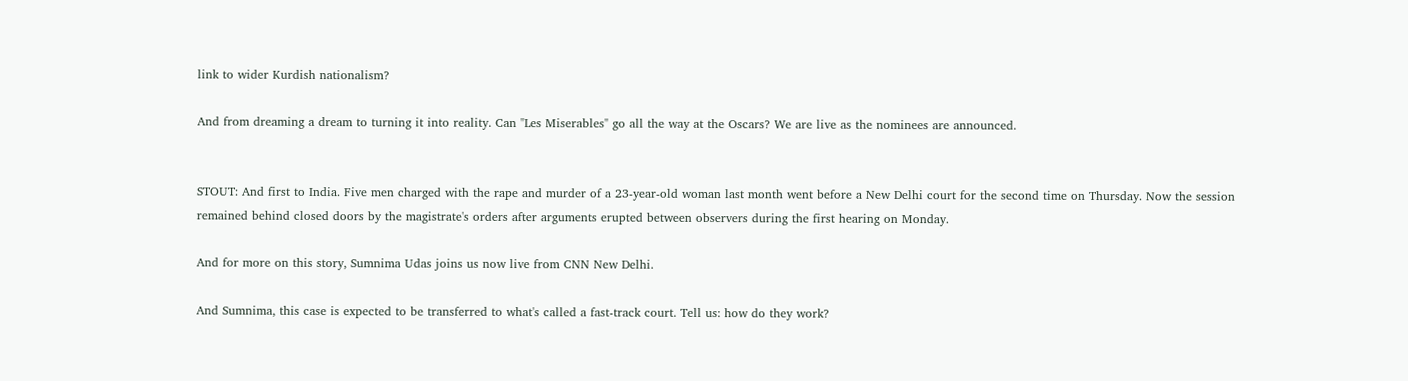link to wider Kurdish nationalism?

And from dreaming a dream to turning it into reality. Can "Les Miserables" go all the way at the Oscars? We are live as the nominees are announced.


STOUT: And first to India. Five men charged with the rape and murder of a 23-year-old woman last month went before a New Delhi court for the second time on Thursday. Now the session remained behind closed doors by the magistrate's orders after arguments erupted between observers during the first hearing on Monday.

And for more on this story, Sumnima Udas joins us now live from CNN New Delhi.

And Sumnima, this case is expected to be transferred to what's called a fast-track court. Tell us: how do they work?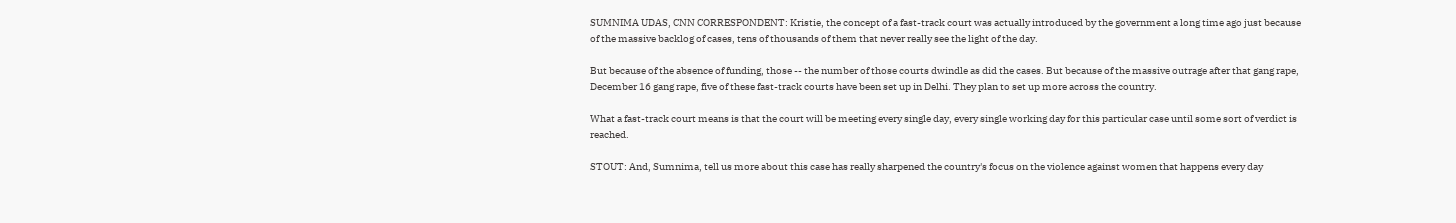SUMNIMA UDAS, CNN CORRESPONDENT: Kristie, the concept of a fast-track court was actually introduced by the government a long time ago just because of the massive backlog of cases, tens of thousands of them that never really see the light of the day.

But because of the absence of funding, those -- the number of those courts dwindle as did the cases. But because of the massive outrage after that gang rape, December 16 gang rape, five of these fast-track courts have been set up in Delhi. They plan to set up more across the country.

What a fast-track court means is that the court will be meeting every single day, every single working day for this particular case until some sort of verdict is reached.

STOUT: And, Sumnima, tell us more about this case has really sharpened the country's focus on the violence against women that happens every day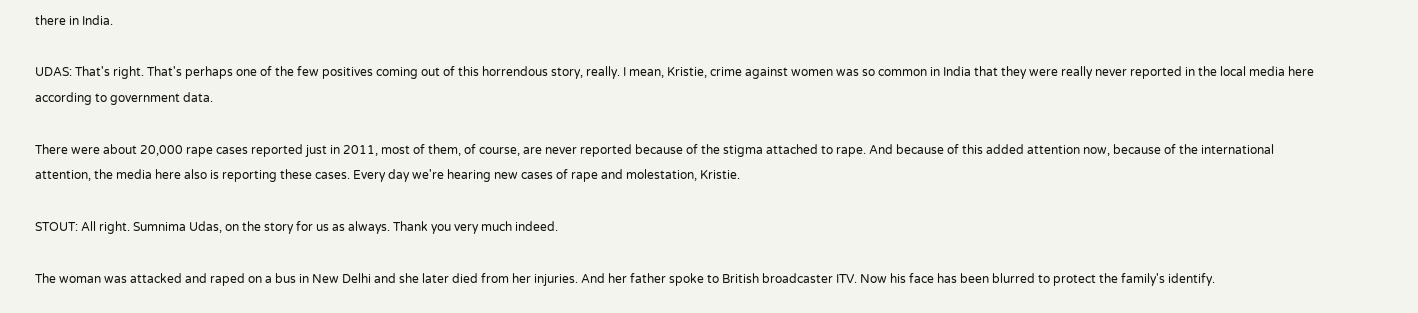there in India.

UDAS: That's right. That's perhaps one of the few positives coming out of this horrendous story, really. I mean, Kristie, crime against women was so common in India that they were really never reported in the local media here according to government data.

There were about 20,000 rape cases reported just in 2011, most of them, of course, are never reported because of the stigma attached to rape. And because of this added attention now, because of the international attention, the media here also is reporting these cases. Every day we're hearing new cases of rape and molestation, Kristie.

STOUT: All right. Sumnima Udas, on the story for us as always. Thank you very much indeed.

The woman was attacked and raped on a bus in New Delhi and she later died from her injuries. And her father spoke to British broadcaster ITV. Now his face has been blurred to protect the family's identify.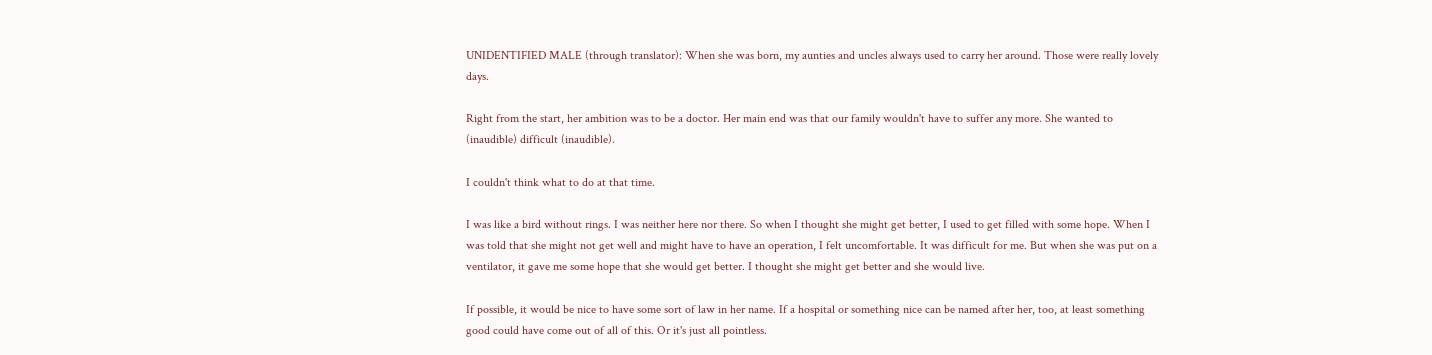UNIDENTIFIED MALE (through translator): When she was born, my aunties and uncles always used to carry her around. Those were really lovely days.

Right from the start, her ambition was to be a doctor. Her main end was that our family wouldn't have to suffer any more. She wanted to (inaudible) difficult (inaudible).

I couldn't think what to do at that time.

I was like a bird without rings. I was neither here nor there. So when I thought she might get better, I used to get filled with some hope. When I was told that she might not get well and might have to have an operation, I felt uncomfortable. It was difficult for me. But when she was put on a ventilator, it gave me some hope that she would get better. I thought she might get better and she would live.

If possible, it would be nice to have some sort of law in her name. If a hospital or something nice can be named after her, too, at least something good could have come out of all of this. Or it's just all pointless.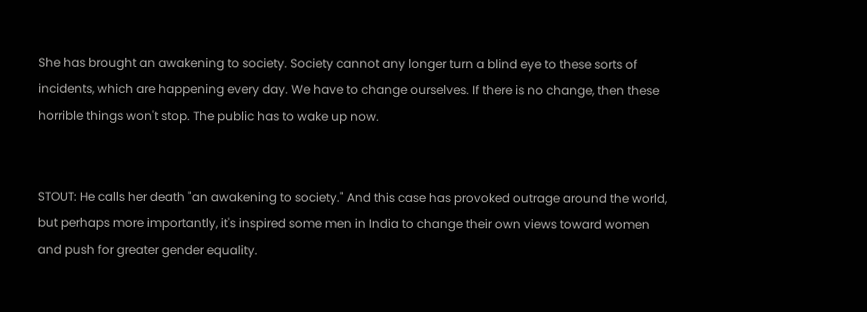She has brought an awakening to society. Society cannot any longer turn a blind eye to these sorts of incidents, which are happening every day. We have to change ourselves. If there is no change, then these horrible things won't stop. The public has to wake up now.


STOUT: He calls her death "an awakening to society." And this case has provoked outrage around the world, but perhaps more importantly, it's inspired some men in India to change their own views toward women and push for greater gender equality.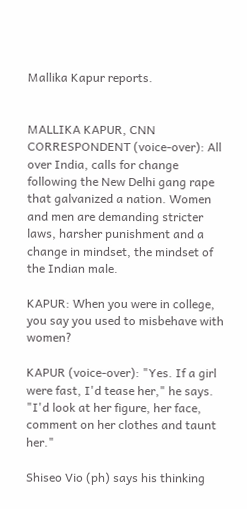Mallika Kapur reports.


MALLIKA KAPUR, CNN CORRESPONDENT (voice-over): All over India, calls for change following the New Delhi gang rape that galvanized a nation. Women and men are demanding stricter laws, harsher punishment and a change in mindset, the mindset of the Indian male.

KAPUR: When you were in college, you say you used to misbehave with women?

KAPUR (voice-over): "Yes. If a girl were fast, I'd tease her," he says. "I'd look at her figure, her face, comment on her clothes and taunt her."

Shiseo Vio (ph) says his thinking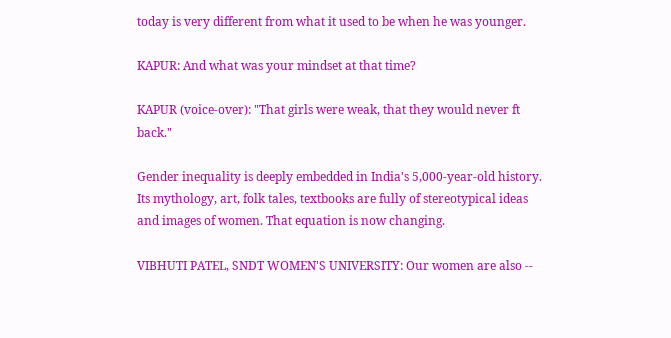today is very different from what it used to be when he was younger.

KAPUR: And what was your mindset at that time?

KAPUR (voice-over): "That girls were weak, that they would never ft back."

Gender inequality is deeply embedded in India's 5,000-year-old history. Its mythology, art, folk tales, textbooks are fully of stereotypical ideas and images of women. That equation is now changing.

VIBHUTI PATEL, SNDT WOMEN'S UNIVERSITY: Our women are also --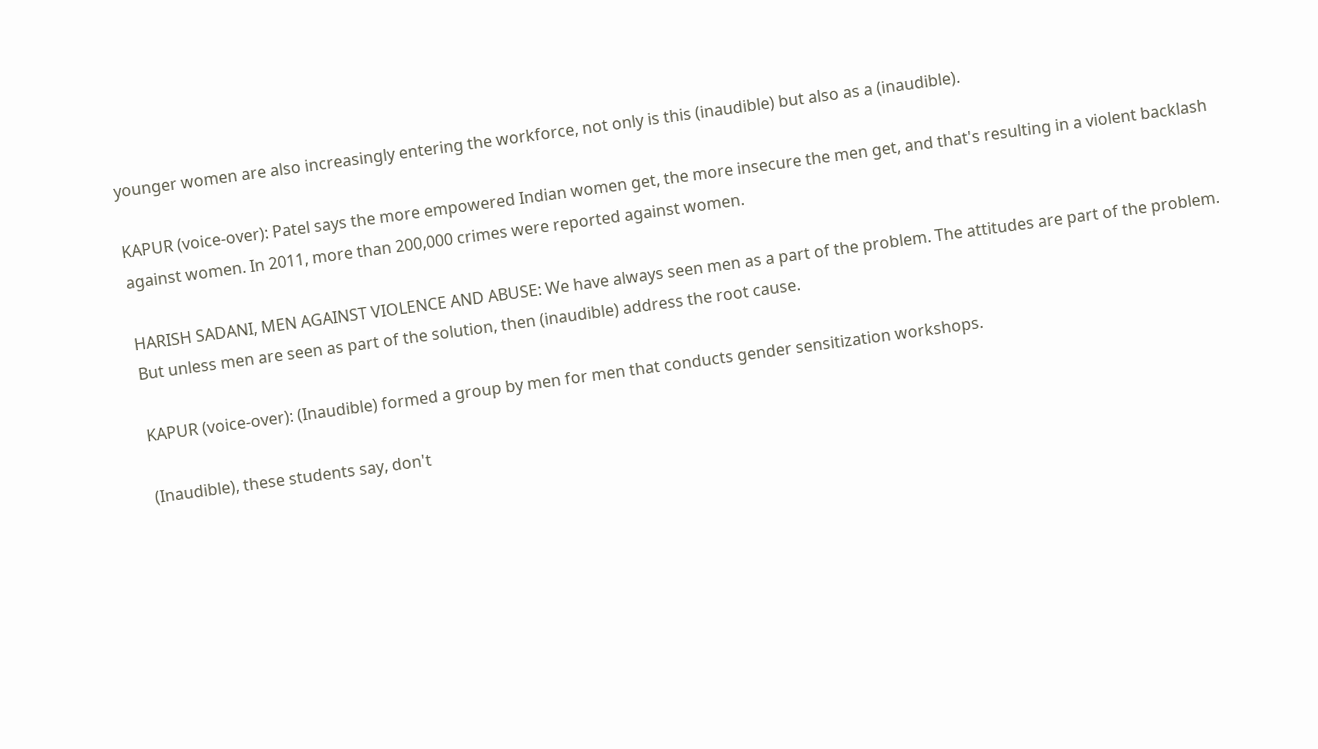younger women are also increasingly entering the workforce, not only is this (inaudible) but also as a (inaudible).

KAPUR (voice-over): Patel says the more empowered Indian women get, the more insecure the men get, and that's resulting in a violent backlash against women. In 2011, more than 200,000 crimes were reported against women.

HARISH SADANI, MEN AGAINST VIOLENCE AND ABUSE: We have always seen men as a part of the problem. The attitudes are part of the problem. But unless men are seen as part of the solution, then (inaudible) address the root cause.

KAPUR (voice-over): (Inaudible) formed a group by men for men that conducts gender sensitization workshops.

(Inaudible), these students say, don't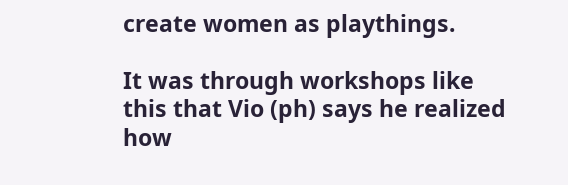create women as playthings.

It was through workshops like this that Vio (ph) says he realized how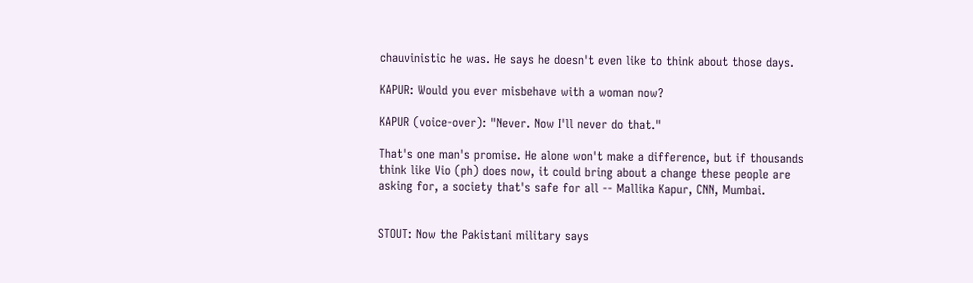chauvinistic he was. He says he doesn't even like to think about those days.

KAPUR: Would you ever misbehave with a woman now?

KAPUR (voice-over): "Never. Now I'll never do that."

That's one man's promise. He alone won't make a difference, but if thousands think like Vio (ph) does now, it could bring about a change these people are asking for, a society that's safe for all -- Mallika Kapur, CNN, Mumbai.


STOUT: Now the Pakistani military says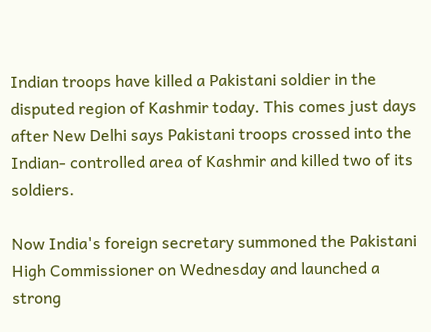Indian troops have killed a Pakistani soldier in the disputed region of Kashmir today. This comes just days after New Delhi says Pakistani troops crossed into the Indian- controlled area of Kashmir and killed two of its soldiers.

Now India's foreign secretary summoned the Pakistani High Commissioner on Wednesday and launched a strong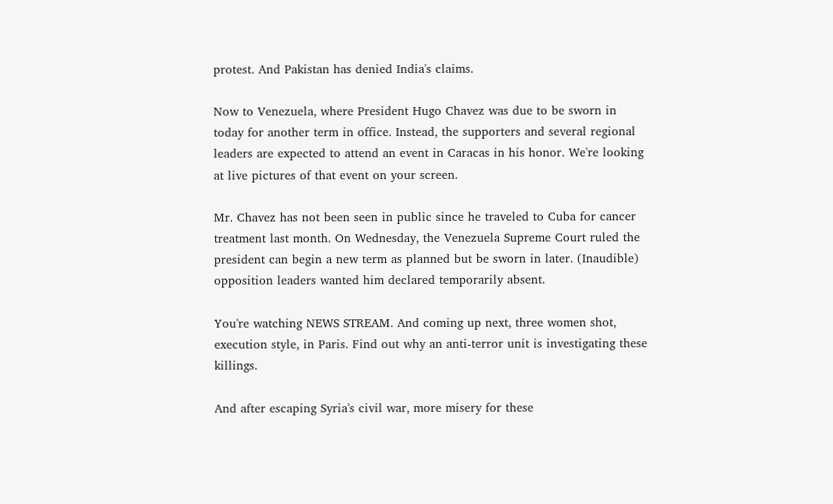protest. And Pakistan has denied India's claims.

Now to Venezuela, where President Hugo Chavez was due to be sworn in today for another term in office. Instead, the supporters and several regional leaders are expected to attend an event in Caracas in his honor. We're looking at live pictures of that event on your screen.

Mr. Chavez has not been seen in public since he traveled to Cuba for cancer treatment last month. On Wednesday, the Venezuela Supreme Court ruled the president can begin a new term as planned but be sworn in later. (Inaudible) opposition leaders wanted him declared temporarily absent.

You're watching NEWS STREAM. And coming up next, three women shot, execution style, in Paris. Find out why an anti-terror unit is investigating these killings.

And after escaping Syria's civil war, more misery for these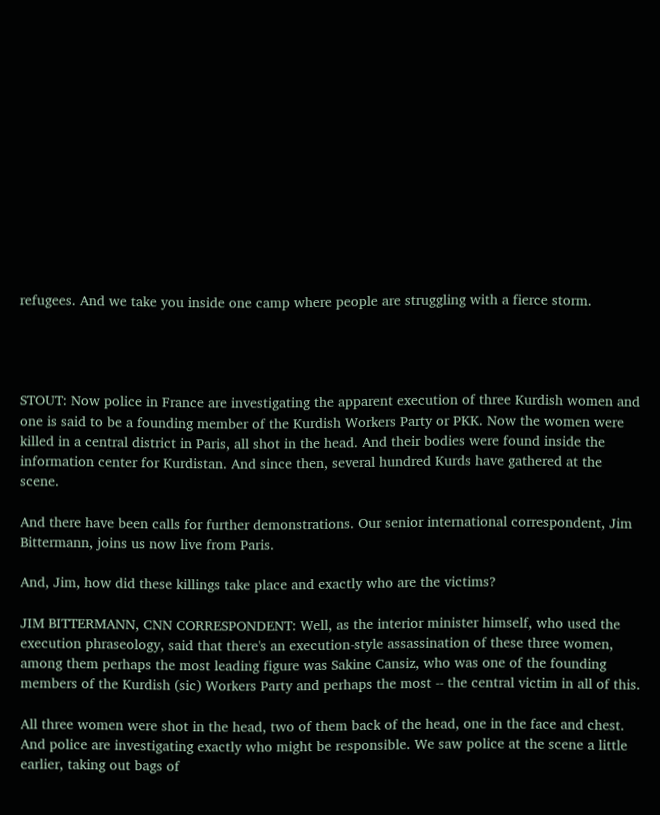refugees. And we take you inside one camp where people are struggling with a fierce storm.




STOUT: Now police in France are investigating the apparent execution of three Kurdish women and one is said to be a founding member of the Kurdish Workers Party or PKK. Now the women were killed in a central district in Paris, all shot in the head. And their bodies were found inside the information center for Kurdistan. And since then, several hundred Kurds have gathered at the scene.

And there have been calls for further demonstrations. Our senior international correspondent, Jim Bittermann, joins us now live from Paris.

And, Jim, how did these killings take place and exactly who are the victims?

JIM BITTERMANN, CNN CORRESPONDENT: Well, as the interior minister himself, who used the execution phraseology, said that there's an execution-style assassination of these three women, among them perhaps the most leading figure was Sakine Cansiz, who was one of the founding members of the Kurdish (sic) Workers Party and perhaps the most -- the central victim in all of this.

All three women were shot in the head, two of them back of the head, one in the face and chest. And police are investigating exactly who might be responsible. We saw police at the scene a little earlier, taking out bags of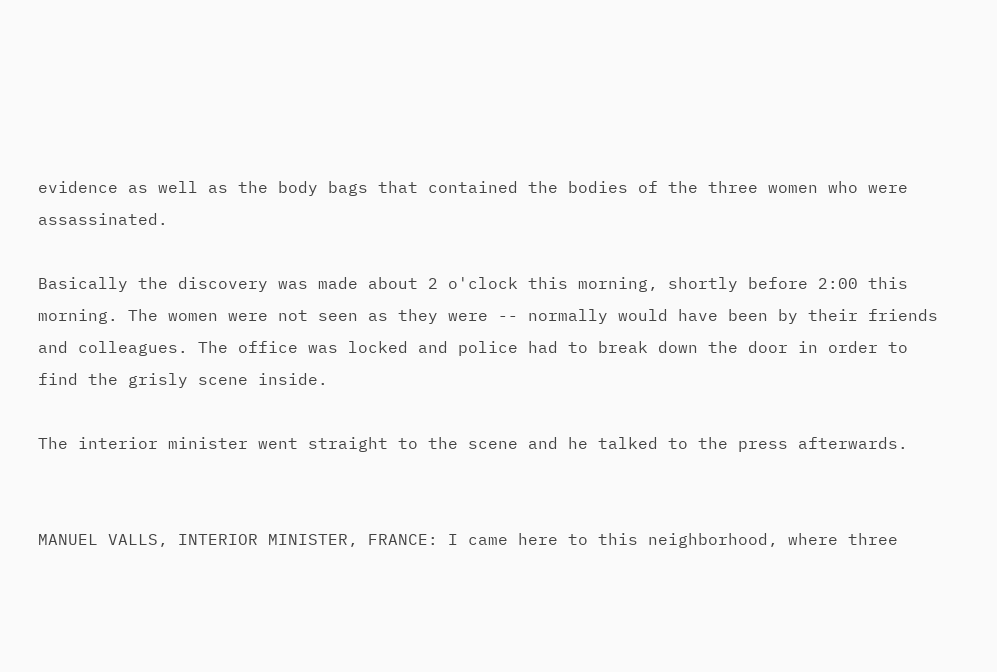evidence as well as the body bags that contained the bodies of the three women who were assassinated.

Basically the discovery was made about 2 o'clock this morning, shortly before 2:00 this morning. The women were not seen as they were -- normally would have been by their friends and colleagues. The office was locked and police had to break down the door in order to find the grisly scene inside.

The interior minister went straight to the scene and he talked to the press afterwards.


MANUEL VALLS, INTERIOR MINISTER, FRANCE: I came here to this neighborhood, where three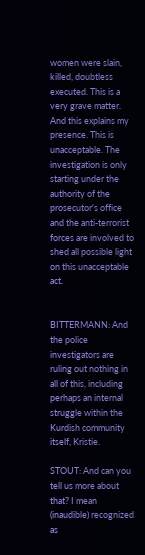women were slain, killed, doubtless executed. This is a very grave matter. And this explains my presence. This is unacceptable. The investigation is only starting under the authority of the prosecutor's office and the anti-terrorist forces are involved to shed all possible light on this unacceptable act.


BITTERMANN: And the police investigators are ruling out nothing in all of this, including perhaps an internal struggle within the Kurdish community itself, Kristie.

STOUT: And can you tell us more about that? I mean (inaudible) recognized as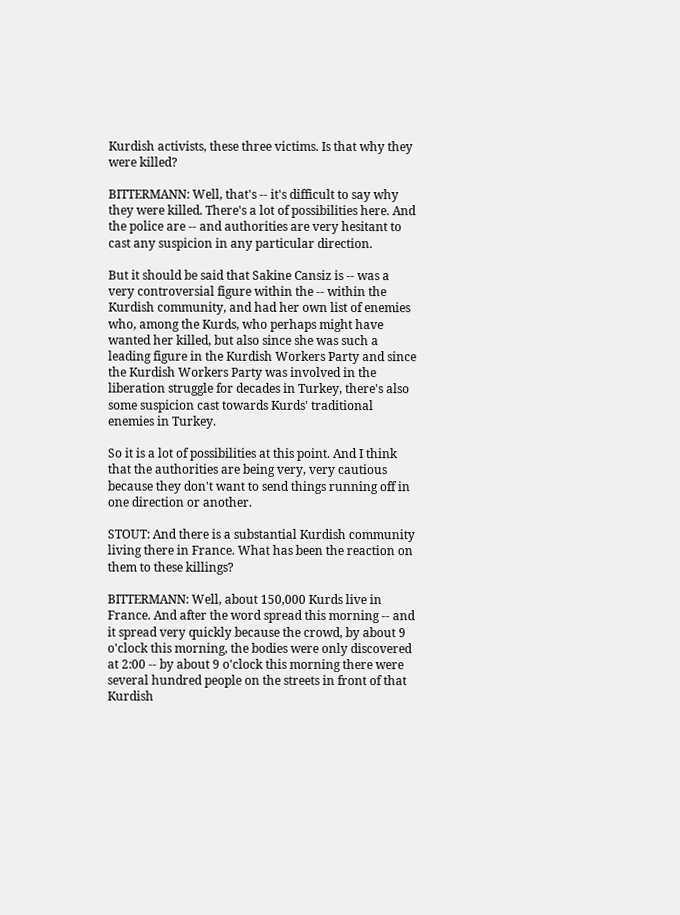Kurdish activists, these three victims. Is that why they were killed?

BITTERMANN: Well, that's -- it's difficult to say why they were killed. There's a lot of possibilities here. And the police are -- and authorities are very hesitant to cast any suspicion in any particular direction.

But it should be said that Sakine Cansiz is -- was a very controversial figure within the -- within the Kurdish community, and had her own list of enemies who, among the Kurds, who perhaps might have wanted her killed, but also since she was such a leading figure in the Kurdish Workers Party and since the Kurdish Workers Party was involved in the liberation struggle for decades in Turkey, there's also some suspicion cast towards Kurds' traditional enemies in Turkey.

So it is a lot of possibilities at this point. And I think that the authorities are being very, very cautious because they don't want to send things running off in one direction or another.

STOUT: And there is a substantial Kurdish community living there in France. What has been the reaction on them to these killings?

BITTERMANN: Well, about 150,000 Kurds live in France. And after the word spread this morning -- and it spread very quickly because the crowd, by about 9 o'clock this morning, the bodies were only discovered at 2:00 -- by about 9 o'clock this morning there were several hundred people on the streets in front of that Kurdish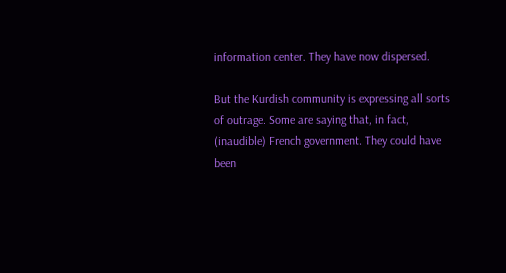information center. They have now dispersed.

But the Kurdish community is expressing all sorts of outrage. Some are saying that, in fact, (inaudible) French government. They could have been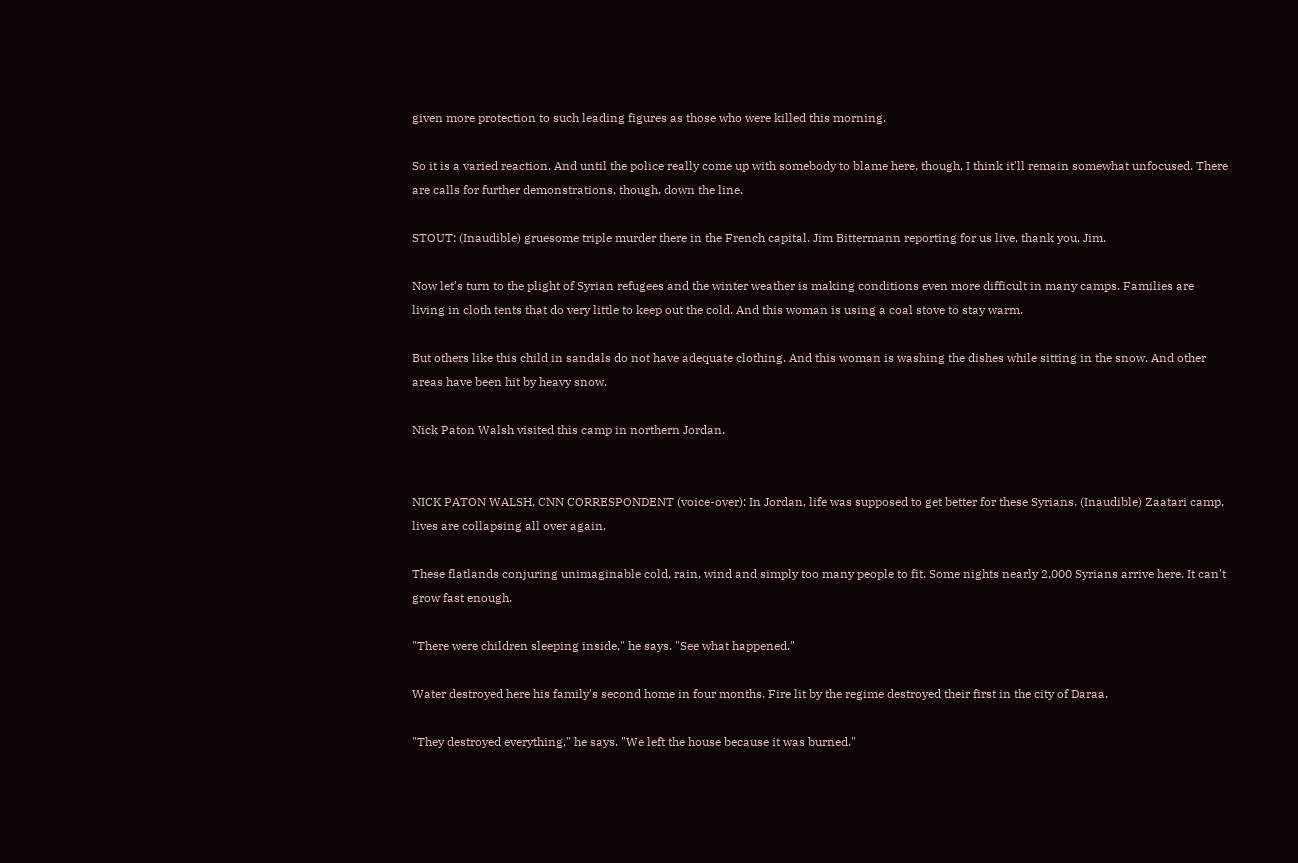given more protection to such leading figures as those who were killed this morning.

So it is a varied reaction. And until the police really come up with somebody to blame here, though, I think it'll remain somewhat unfocused. There are calls for further demonstrations, though, down the line.

STOUT: (Inaudible) gruesome triple murder there in the French capital. Jim Bittermann reporting for us live, thank you, Jim.

Now let's turn to the plight of Syrian refugees and the winter weather is making conditions even more difficult in many camps. Families are living in cloth tents that do very little to keep out the cold. And this woman is using a coal stove to stay warm.

But others like this child in sandals do not have adequate clothing. And this woman is washing the dishes while sitting in the snow. And other areas have been hit by heavy snow.

Nick Paton Walsh visited this camp in northern Jordan.


NICK PATON WALSH, CNN CORRESPONDENT (voice-over): In Jordan, life was supposed to get better for these Syrians. (Inaudible) Zaatari camp, lives are collapsing all over again.

These flatlands conjuring unimaginable cold, rain, wind and simply too many people to fit. Some nights nearly 2,000 Syrians arrive here. It can't grow fast enough.

"There were children sleeping inside," he says. "See what happened."

Water destroyed here his family's second home in four months. Fire lit by the regime destroyed their first in the city of Daraa.

"They destroyed everything," he says. "We left the house because it was burned."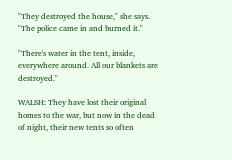"They destroyed the house," she says. "The police came in and burned it."

"There's water in the tent, inside, everywhere around. All our blankets are destroyed."

WALSH: They have lost their original homes to the war, but now in the dead of night, their new tents so often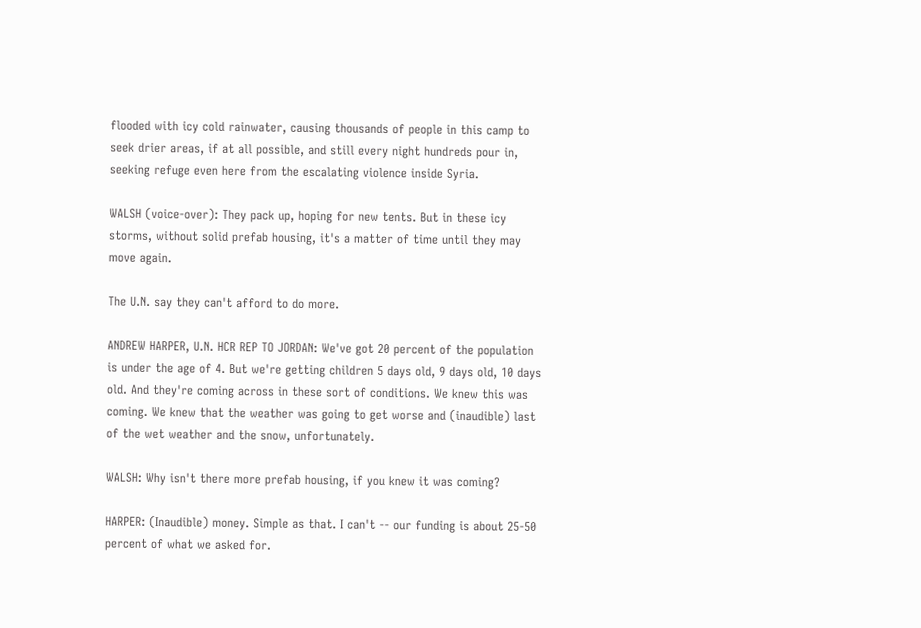flooded with icy cold rainwater, causing thousands of people in this camp to seek drier areas, if at all possible, and still every night hundreds pour in, seeking refuge even here from the escalating violence inside Syria.

WALSH (voice-over): They pack up, hoping for new tents. But in these icy storms, without solid prefab housing, it's a matter of time until they may move again.

The U.N. say they can't afford to do more.

ANDREW HARPER, U.N. HCR REP TO JORDAN: We've got 20 percent of the population is under the age of 4. But we're getting children 5 days old, 9 days old, 10 days old. And they're coming across in these sort of conditions. We knew this was coming. We knew that the weather was going to get worse and (inaudible) last of the wet weather and the snow, unfortunately.

WALSH: Why isn't there more prefab housing, if you knew it was coming?

HARPER: (Inaudible) money. Simple as that. I can't -- our funding is about 25-50 percent of what we asked for.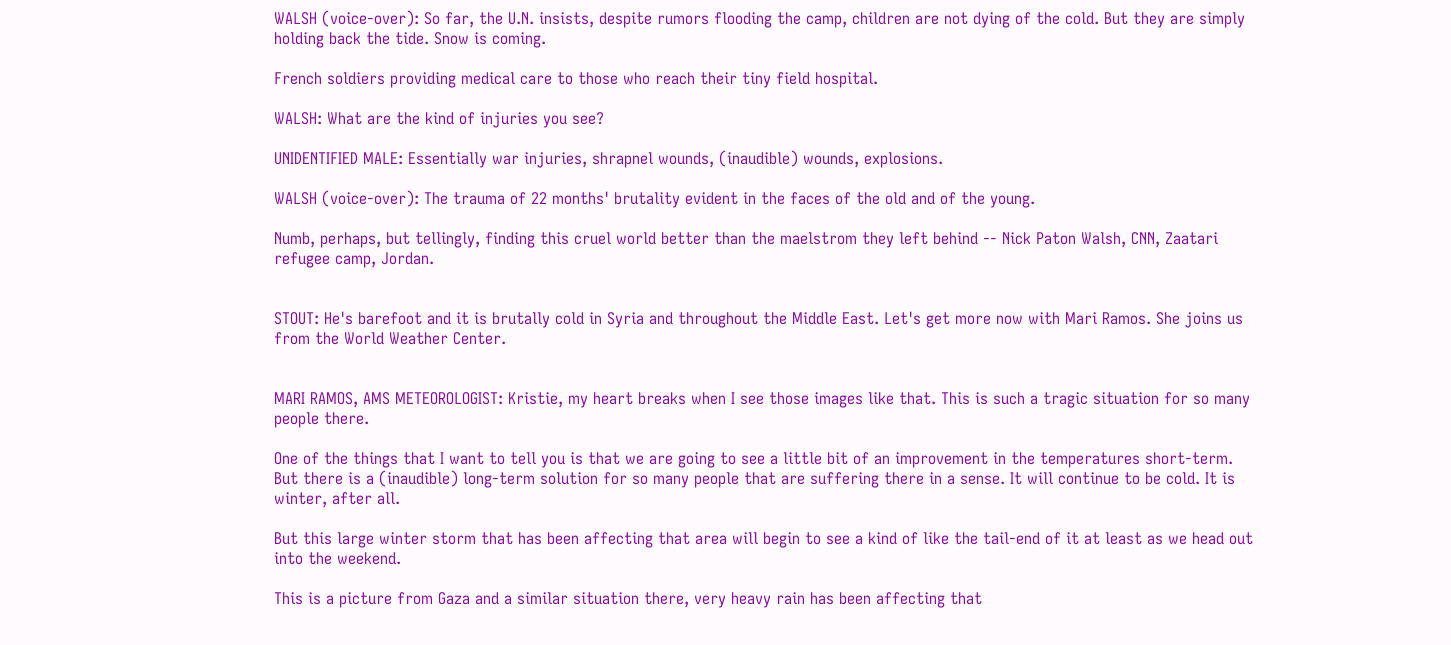WALSH (voice-over): So far, the U.N. insists, despite rumors flooding the camp, children are not dying of the cold. But they are simply holding back the tide. Snow is coming.

French soldiers providing medical care to those who reach their tiny field hospital.

WALSH: What are the kind of injuries you see?

UNIDENTIFIED MALE: Essentially war injuries, shrapnel wounds, (inaudible) wounds, explosions.

WALSH (voice-over): The trauma of 22 months' brutality evident in the faces of the old and of the young.

Numb, perhaps, but tellingly, finding this cruel world better than the maelstrom they left behind -- Nick Paton Walsh, CNN, Zaatari refugee camp, Jordan.


STOUT: He's barefoot and it is brutally cold in Syria and throughout the Middle East. Let's get more now with Mari Ramos. She joins us from the World Weather Center.


MARI RAMOS, AMS METEOROLOGIST: Kristie, my heart breaks when I see those images like that. This is such a tragic situation for so many people there.

One of the things that I want to tell you is that we are going to see a little bit of an improvement in the temperatures short-term. But there is a (inaudible) long-term solution for so many people that are suffering there in a sense. It will continue to be cold. It is winter, after all.

But this large winter storm that has been affecting that area will begin to see a kind of like the tail-end of it at least as we head out into the weekend.

This is a picture from Gaza and a similar situation there, very heavy rain has been affecting that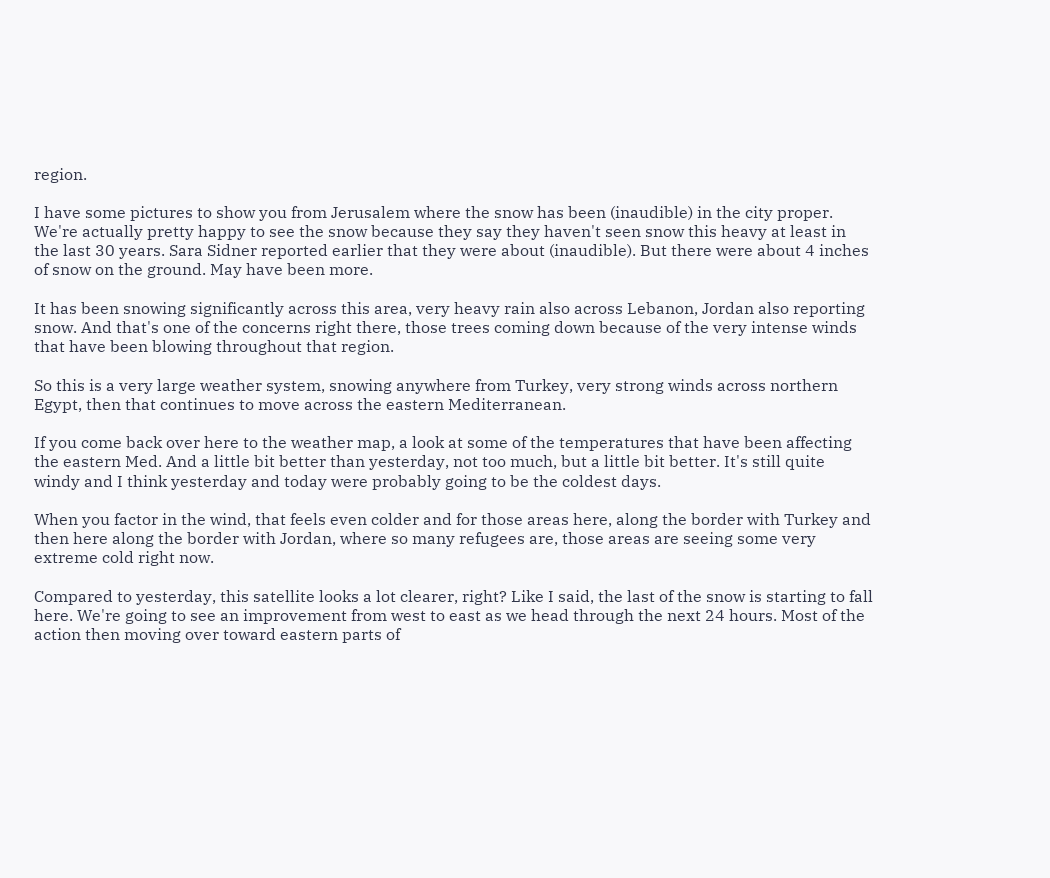region.

I have some pictures to show you from Jerusalem where the snow has been (inaudible) in the city proper. We're actually pretty happy to see the snow because they say they haven't seen snow this heavy at least in the last 30 years. Sara Sidner reported earlier that they were about (inaudible). But there were about 4 inches of snow on the ground. May have been more.

It has been snowing significantly across this area, very heavy rain also across Lebanon, Jordan also reporting snow. And that's one of the concerns right there, those trees coming down because of the very intense winds that have been blowing throughout that region.

So this is a very large weather system, snowing anywhere from Turkey, very strong winds across northern Egypt, then that continues to move across the eastern Mediterranean.

If you come back over here to the weather map, a look at some of the temperatures that have been affecting the eastern Med. And a little bit better than yesterday, not too much, but a little bit better. It's still quite windy and I think yesterday and today were probably going to be the coldest days.

When you factor in the wind, that feels even colder and for those areas here, along the border with Turkey and then here along the border with Jordan, where so many refugees are, those areas are seeing some very extreme cold right now.

Compared to yesterday, this satellite looks a lot clearer, right? Like I said, the last of the snow is starting to fall here. We're going to see an improvement from west to east as we head through the next 24 hours. Most of the action then moving over toward eastern parts of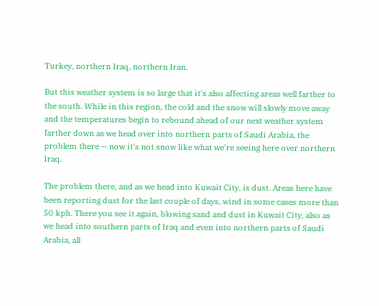Turkey, northern Iraq, northern Iran.

But this weather system is so large that it's also affecting areas well farther to the south. While in this region, the cold and the snow will slowly move away and the temperatures begin to rebound ahead of our next weather system farther down as we head over into northern parts of Saudi Arabia, the problem there -- now it's not snow like what we're seeing here over northern Iraq.

The problem there, and as we head into Kuwait City, is dust. Areas here have been reporting dust for the last couple of days, wind in some cases more than 50 kph. There you see it again, blowing sand and dust in Kuwait City, also as we head into southern parts of Iraq and even into northern parts of Saudi Arabia, all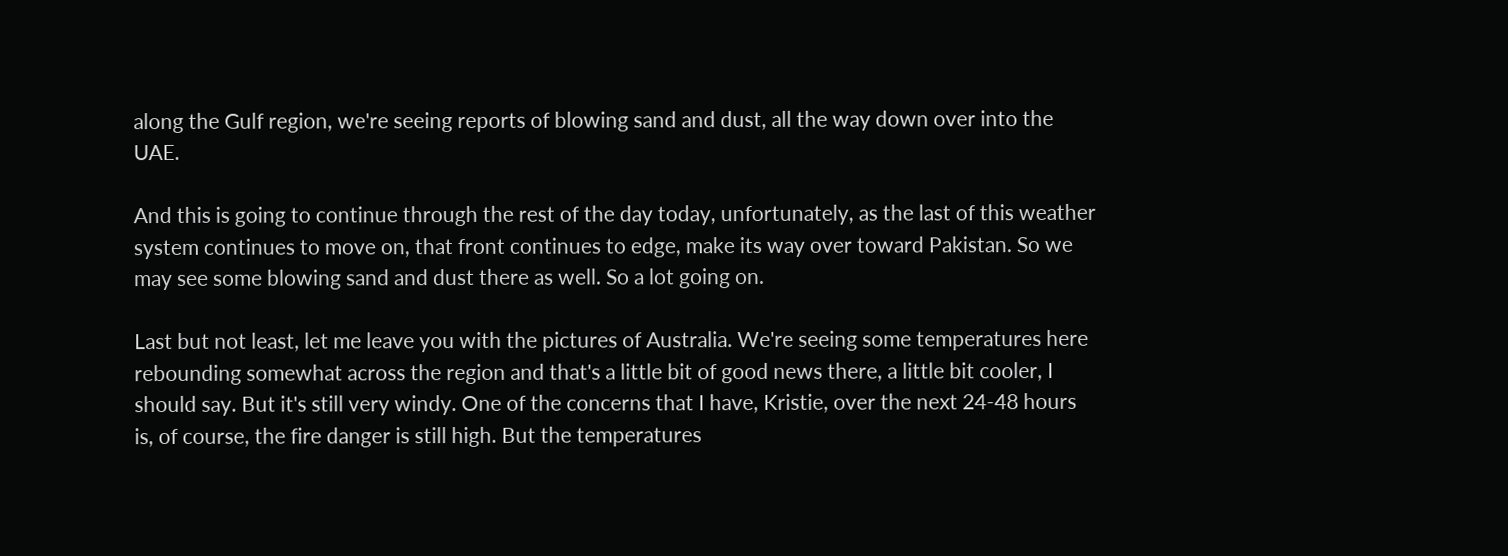along the Gulf region, we're seeing reports of blowing sand and dust, all the way down over into the UAE.

And this is going to continue through the rest of the day today, unfortunately, as the last of this weather system continues to move on, that front continues to edge, make its way over toward Pakistan. So we may see some blowing sand and dust there as well. So a lot going on.

Last but not least, let me leave you with the pictures of Australia. We're seeing some temperatures here rebounding somewhat across the region and that's a little bit of good news there, a little bit cooler, I should say. But it's still very windy. One of the concerns that I have, Kristie, over the next 24-48 hours is, of course, the fire danger is still high. But the temperatures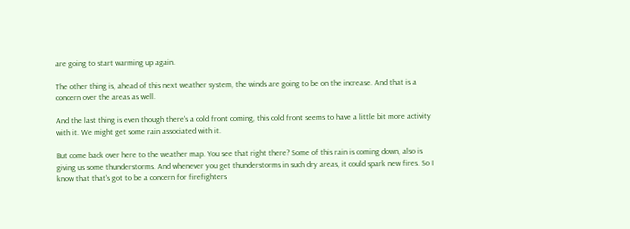are going to start warming up again.

The other thing is, ahead of this next weather system, the winds are going to be on the increase. And that is a concern over the areas as well.

And the last thing is even though there's a cold front coming, this cold front seems to have a little bit more activity with it. We might get some rain associated with it.

But come back over here to the weather map. You see that right there? Some of this rain is coming down, also is giving us some thunderstorms. And whenever you get thunderstorms in such dry areas, it could spark new fires. So I know that that's got to be a concern for firefighters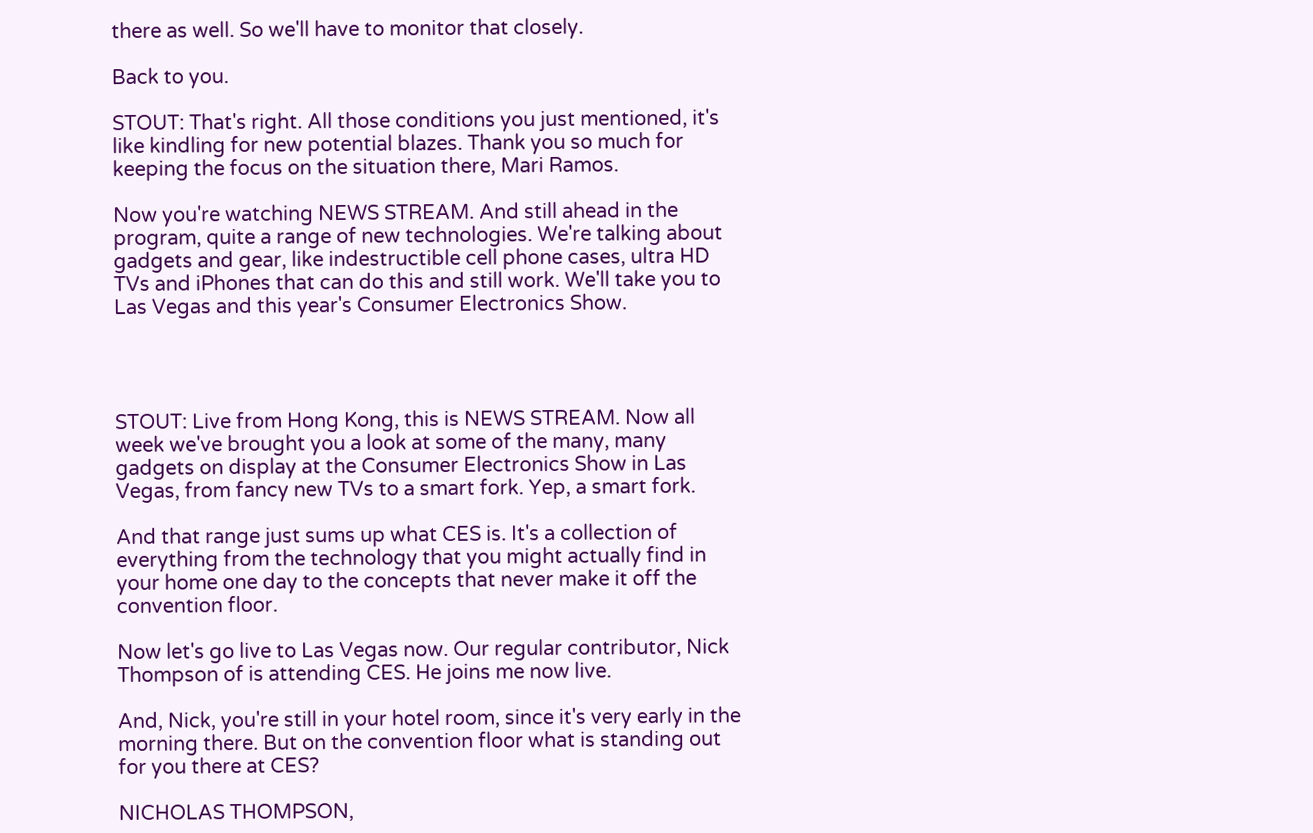there as well. So we'll have to monitor that closely.

Back to you.

STOUT: That's right. All those conditions you just mentioned, it's like kindling for new potential blazes. Thank you so much for keeping the focus on the situation there, Mari Ramos.

Now you're watching NEWS STREAM. And still ahead in the program, quite a range of new technologies. We're talking about gadgets and gear, like indestructible cell phone cases, ultra HD TVs and iPhones that can do this and still work. We'll take you to Las Vegas and this year's Consumer Electronics Show.




STOUT: Live from Hong Kong, this is NEWS STREAM. Now all week we've brought you a look at some of the many, many gadgets on display at the Consumer Electronics Show in Las Vegas, from fancy new TVs to a smart fork. Yep, a smart fork.

And that range just sums up what CES is. It's a collection of everything from the technology that you might actually find in your home one day to the concepts that never make it off the convention floor.

Now let's go live to Las Vegas now. Our regular contributor, Nick Thompson of is attending CES. He joins me now live.

And, Nick, you're still in your hotel room, since it's very early in the morning there. But on the convention floor what is standing out for you there at CES?

NICHOLAS THOMPSON,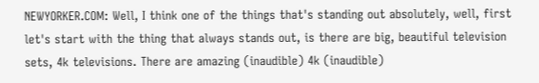NEWYORKER.COM: Well, I think one of the things that's standing out absolutely, well, first let's start with the thing that always stands out, is there are big, beautiful television sets, 4k televisions. There are amazing (inaudible) 4k (inaudible)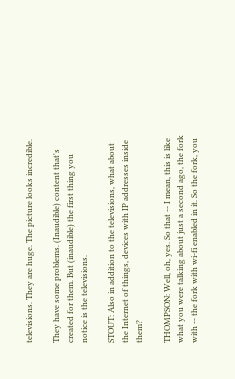televisions. They are huge. The picture looks incredible.

They have some problems. (Inaudible) content that's created for them. But (inaudible) the first thing you notice is the televisions.

STOUT: Also in addition to the televisions, what about the Internet of things, devices with IP addresses inside them?

THOMPSON: Well, oh, yes. So that -- I mean, this is like what you were talking about just a second ago, the fork with -- the fork with wi-fi enabled in it. So the fork, you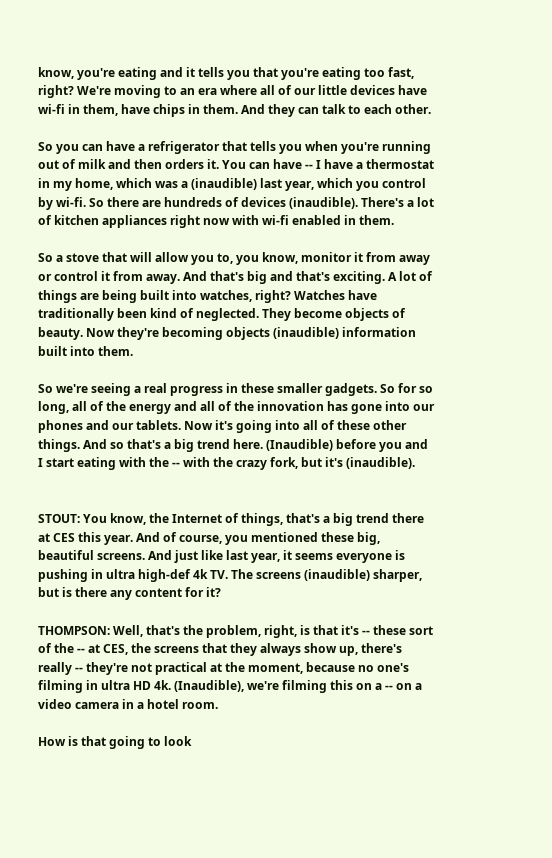know, you're eating and it tells you that you're eating too fast, right? We're moving to an era where all of our little devices have wi-fi in them, have chips in them. And they can talk to each other.

So you can have a refrigerator that tells you when you're running out of milk and then orders it. You can have -- I have a thermostat in my home, which was a (inaudible) last year, which you control by wi-fi. So there are hundreds of devices (inaudible). There's a lot of kitchen appliances right now with wi-fi enabled in them.

So a stove that will allow you to, you know, monitor it from away or control it from away. And that's big and that's exciting. A lot of things are being built into watches, right? Watches have traditionally been kind of neglected. They become objects of beauty. Now they're becoming objects (inaudible) information built into them.

So we're seeing a real progress in these smaller gadgets. So for so long, all of the energy and all of the innovation has gone into our phones and our tablets. Now it's going into all of these other things. And so that's a big trend here. (Inaudible) before you and I start eating with the -- with the crazy fork, but it's (inaudible).


STOUT: You know, the Internet of things, that's a big trend there at CES this year. And of course, you mentioned these big, beautiful screens. And just like last year, it seems everyone is pushing in ultra high-def 4k TV. The screens (inaudible) sharper, but is there any content for it?

THOMPSON: Well, that's the problem, right, is that it's -- these sort of the -- at CES, the screens that they always show up, there's really -- they're not practical at the moment, because no one's filming in ultra HD 4k. (Inaudible), we're filming this on a -- on a video camera in a hotel room.

How is that going to look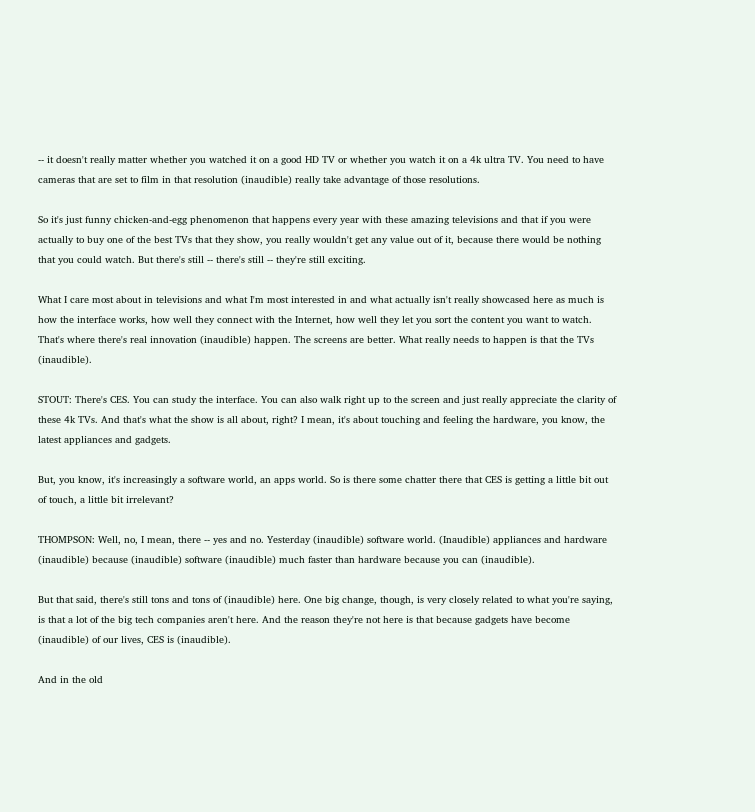-- it doesn't really matter whether you watched it on a good HD TV or whether you watch it on a 4k ultra TV. You need to have cameras that are set to film in that resolution (inaudible) really take advantage of those resolutions.

So it's just funny chicken-and-egg phenomenon that happens every year with these amazing televisions and that if you were actually to buy one of the best TVs that they show, you really wouldn't get any value out of it, because there would be nothing that you could watch. But there's still -- there's still -- they're still exciting.

What I care most about in televisions and what I'm most interested in and what actually isn't really showcased here as much is how the interface works, how well they connect with the Internet, how well they let you sort the content you want to watch. That's where there's real innovation (inaudible) happen. The screens are better. What really needs to happen is that the TVs (inaudible).

STOUT: There's CES. You can study the interface. You can also walk right up to the screen and just really appreciate the clarity of these 4k TVs. And that's what the show is all about, right? I mean, it's about touching and feeling the hardware, you know, the latest appliances and gadgets.

But, you know, it's increasingly a software world, an apps world. So is there some chatter there that CES is getting a little bit out of touch, a little bit irrelevant?

THOMPSON: Well, no, I mean, there -- yes and no. Yesterday (inaudible) software world. (Inaudible) appliances and hardware (inaudible) because (inaudible) software (inaudible) much faster than hardware because you can (inaudible).

But that said, there's still tons and tons of (inaudible) here. One big change, though, is very closely related to what you're saying, is that a lot of the big tech companies aren't here. And the reason they're not here is that because gadgets have become (inaudible) of our lives, CES is (inaudible).

And in the old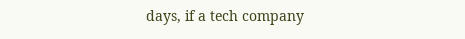days, if a tech company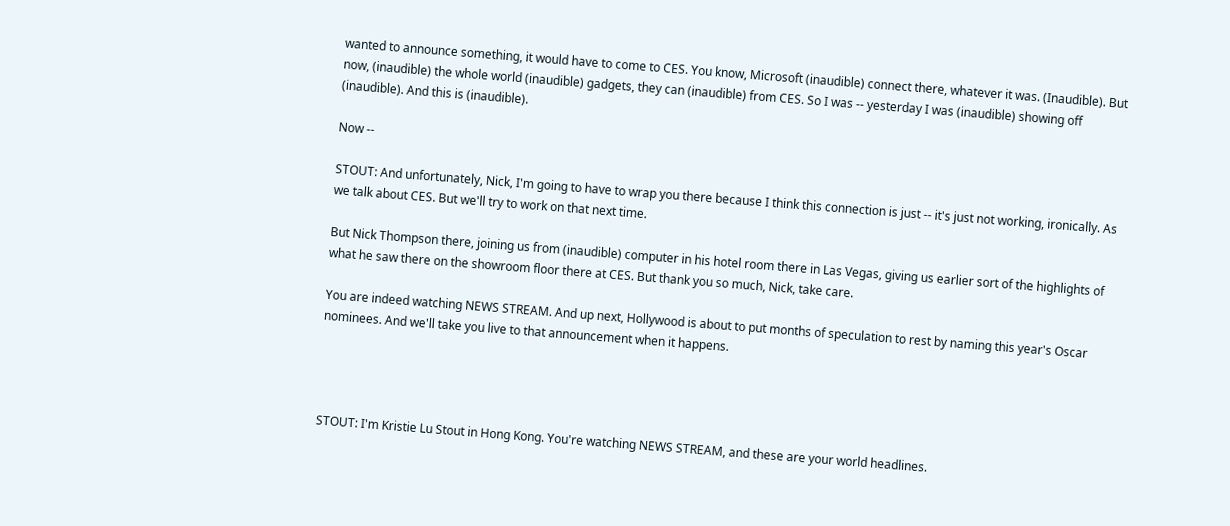wanted to announce something, it would have to come to CES. You know, Microsoft (inaudible) connect there, whatever it was. (Inaudible). But now, (inaudible) the whole world (inaudible) gadgets, they can (inaudible) from CES. So I was -- yesterday I was (inaudible) showing off (inaudible). And this is (inaudible).

Now --

STOUT: And unfortunately, Nick, I'm going to have to wrap you there because I think this connection is just -- it's just not working, ironically. As we talk about CES. But we'll try to work on that next time.

But Nick Thompson there, joining us from (inaudible) computer in his hotel room there in Las Vegas, giving us earlier sort of the highlights of what he saw there on the showroom floor there at CES. But thank you so much, Nick, take care.

You are indeed watching NEWS STREAM. And up next, Hollywood is about to put months of speculation to rest by naming this year's Oscar nominees. And we'll take you live to that announcement when it happens.




STOUT: I'm Kristie Lu Stout in Hong Kong. You're watching NEWS STREAM, and these are your world headlines.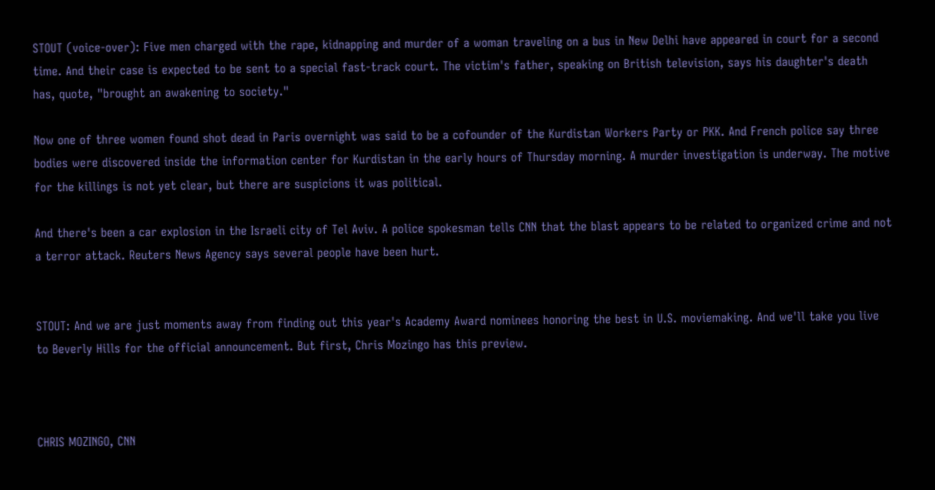STOUT (voice-over): Five men charged with the rape, kidnapping and murder of a woman traveling on a bus in New Delhi have appeared in court for a second time. And their case is expected to be sent to a special fast-track court. The victim's father, speaking on British television, says his daughter's death has, quote, "brought an awakening to society."

Now one of three women found shot dead in Paris overnight was said to be a cofounder of the Kurdistan Workers Party or PKK. And French police say three bodies were discovered inside the information center for Kurdistan in the early hours of Thursday morning. A murder investigation is underway. The motive for the killings is not yet clear, but there are suspicions it was political.

And there's been a car explosion in the Israeli city of Tel Aviv. A police spokesman tells CNN that the blast appears to be related to organized crime and not a terror attack. Reuters News Agency says several people have been hurt.


STOUT: And we are just moments away from finding out this year's Academy Award nominees honoring the best in U.S. moviemaking. And we'll take you live to Beverly Hills for the official announcement. But first, Chris Mozingo has this preview.



CHRIS MOZINGO, CNN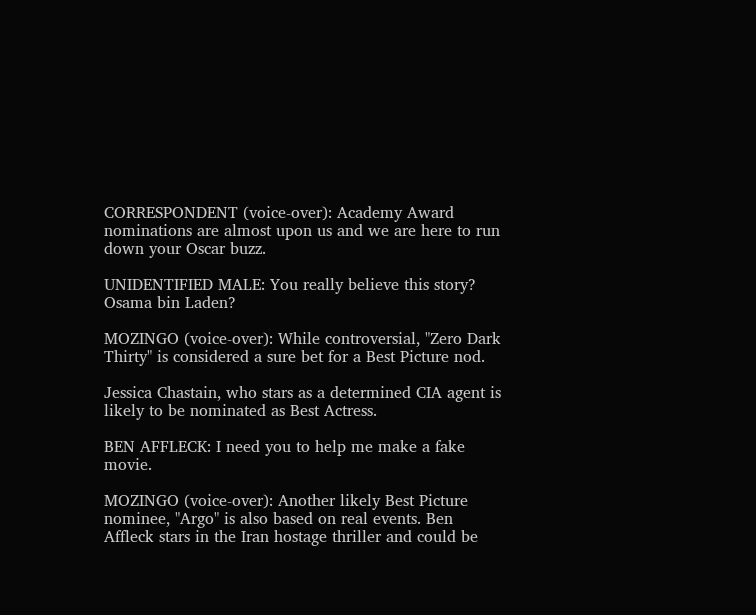CORRESPONDENT (voice-over): Academy Award nominations are almost upon us and we are here to run down your Oscar buzz.

UNIDENTIFIED MALE: You really believe this story? Osama bin Laden?

MOZINGO (voice-over): While controversial, "Zero Dark Thirty" is considered a sure bet for a Best Picture nod.

Jessica Chastain, who stars as a determined CIA agent is likely to be nominated as Best Actress.

BEN AFFLECK: I need you to help me make a fake movie.

MOZINGO (voice-over): Another likely Best Picture nominee, "Argo" is also based on real events. Ben Affleck stars in the Iran hostage thriller and could be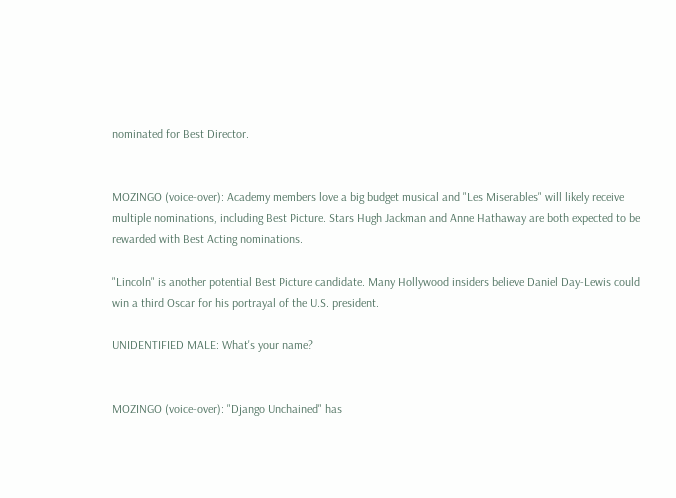nominated for Best Director.


MOZINGO (voice-over): Academy members love a big budget musical and "Les Miserables" will likely receive multiple nominations, including Best Picture. Stars Hugh Jackman and Anne Hathaway are both expected to be rewarded with Best Acting nominations.

"Lincoln" is another potential Best Picture candidate. Many Hollywood insiders believe Daniel Day-Lewis could win a third Oscar for his portrayal of the U.S. president.

UNIDENTIFIED MALE: What's your name?


MOZINGO (voice-over): "Django Unchained" has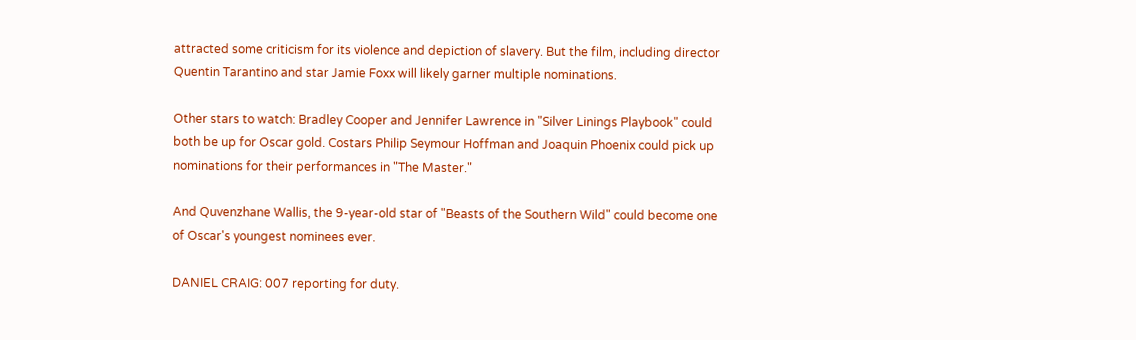attracted some criticism for its violence and depiction of slavery. But the film, including director Quentin Tarantino and star Jamie Foxx will likely garner multiple nominations.

Other stars to watch: Bradley Cooper and Jennifer Lawrence in "Silver Linings Playbook" could both be up for Oscar gold. Costars Philip Seymour Hoffman and Joaquin Phoenix could pick up nominations for their performances in "The Master."

And Quvenzhane Wallis, the 9-year-old star of "Beasts of the Southern Wild" could become one of Oscar's youngest nominees ever.

DANIEL CRAIG: 007 reporting for duty.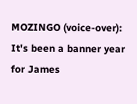MOZINGO (voice-over): It's been a banner year for James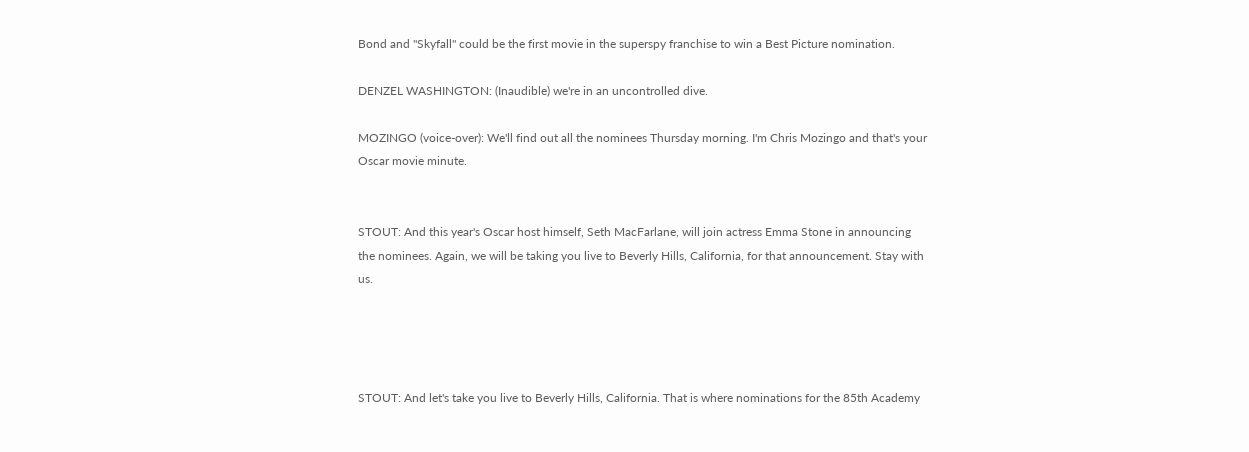Bond and "Skyfall" could be the first movie in the superspy franchise to win a Best Picture nomination.

DENZEL WASHINGTON: (Inaudible) we're in an uncontrolled dive.

MOZINGO (voice-over): We'll find out all the nominees Thursday morning. I'm Chris Mozingo and that's your Oscar movie minute.


STOUT: And this year's Oscar host himself, Seth MacFarlane, will join actress Emma Stone in announcing the nominees. Again, we will be taking you live to Beverly Hills, California, for that announcement. Stay with us.




STOUT: And let's take you live to Beverly Hills, California. That is where nominations for the 85th Academy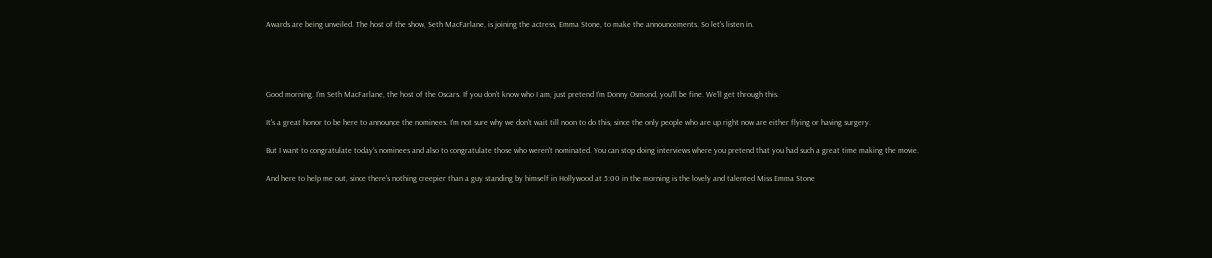Awards are being unveiled. The host of the show, Seth MacFarlane, is joining the actress, Emma Stone, to make the announcements. So let's listen in.




Good morning. I'm Seth MacFarlane, the host of the Oscars. If you don't know who I am, just pretend I'm Donny Osmond, you'll be fine. We'll get through this.

It's a great honor to be here to announce the nominees. I'm not sure why we don't wait till noon to do this, since the only people who are up right now are either flying or having surgery.

But I want to congratulate today's nominees and also to congratulate those who weren't nominated. You can stop doing interviews where you pretend that you had such a great time making the movie.

And here to help me out, since there's nothing creepier than a guy standing by himself in Hollywood at 5:00 in the morning is the lovely and talented Miss Emma Stone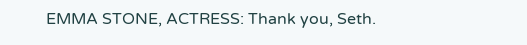EMMA STONE, ACTRESS: Thank you, Seth.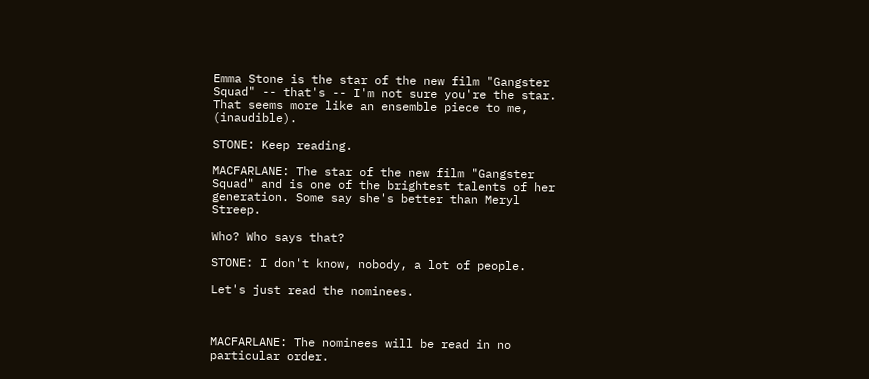Emma Stone is the star of the new film "Gangster Squad" -- that's -- I'm not sure you're the star. That seems more like an ensemble piece to me, (inaudible).

STONE: Keep reading.

MACFARLANE: The star of the new film "Gangster Squad" and is one of the brightest talents of her generation. Some say she's better than Meryl Streep.

Who? Who says that?

STONE: I don't know, nobody, a lot of people.

Let's just read the nominees.



MACFARLANE: The nominees will be read in no particular order.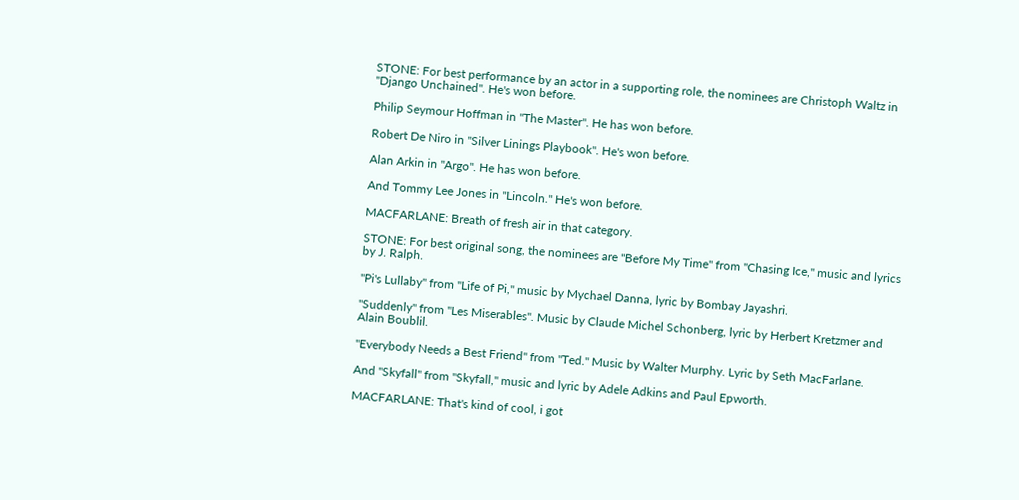STONE: For best performance by an actor in a supporting role, the nominees are Christoph Waltz in "Django Unchained". He's won before.

Philip Seymour Hoffman in "The Master". He has won before.

Robert De Niro in "Silver Linings Playbook". He's won before.

Alan Arkin in "Argo". He has won before.

And Tommy Lee Jones in "Lincoln." He's won before.

MACFARLANE: Breath of fresh air in that category.

STONE: For best original song, the nominees are "Before My Time" from "Chasing Ice," music and lyrics by J. Ralph.

"Pi's Lullaby" from "Life of Pi," music by Mychael Danna, lyric by Bombay Jayashri.

"Suddenly" from "Les Miserables". Music by Claude Michel Schonberg, lyric by Herbert Kretzmer and Alain Boublil.

"Everybody Needs a Best Friend" from "Ted." Music by Walter Murphy. Lyric by Seth MacFarlane.

And "Skyfall" from "Skyfall," music and lyric by Adele Adkins and Paul Epworth.

MACFARLANE: That's kind of cool, i got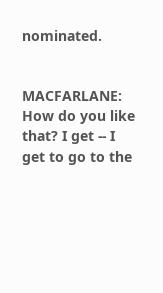nominated.


MACFARLANE: How do you like that? I get -- I get to go to the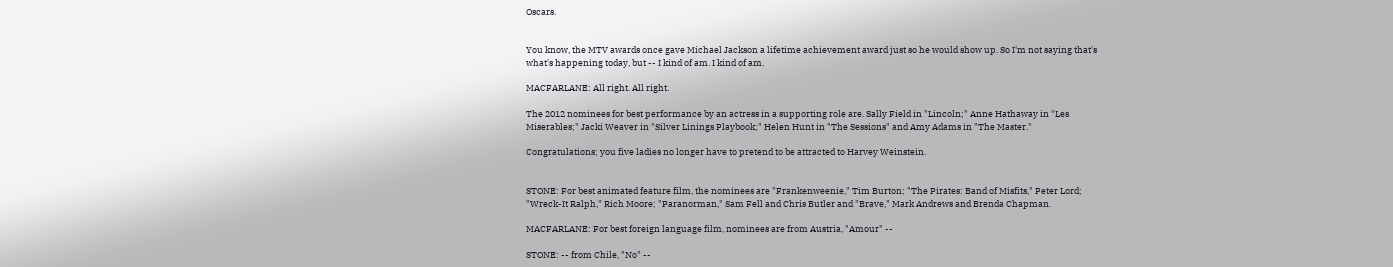Oscars.


You know, the MTV awards once gave Michael Jackson a lifetime achievement award just so he would show up. So I'm not saying that's what's happening today, but -- I kind of am. I kind of am.

MACFARLANE: All right. All right.

The 2012 nominees for best performance by an actress in a supporting role are. Sally Field in "Lincoln;" Anne Hathaway in "Les Miserables;" Jacki Weaver in "Silver Linings Playbook;" Helen Hunt in "The Sessions" and Amy Adams in "The Master."

Congratulations; you five ladies no longer have to pretend to be attracted to Harvey Weinstein.


STONE: For best animated feature film, the nominees are "Frankenweenie," Tim Burton; "The Pirates: Band of Misfits," Peter Lord; "Wreck-It Ralph," Rich Moore; "Paranorman," Sam Fell and Chris Butler and "Brave," Mark Andrews and Brenda Chapman.

MACFARLANE: For best foreign language film, nominees are from Austria, "Amour" --

STONE: -- from Chile, "No" --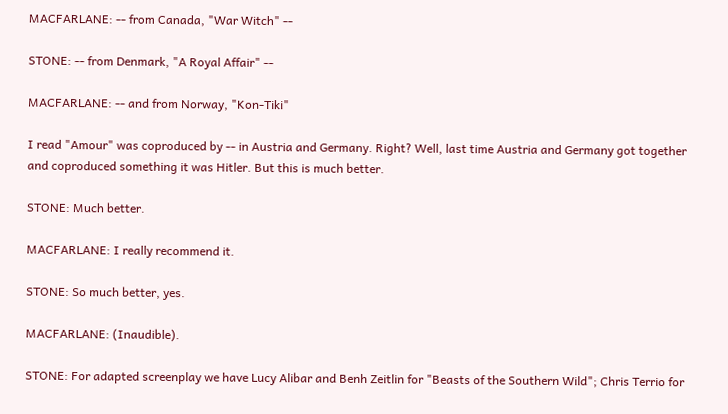MACFARLANE: -- from Canada, "War Witch" --

STONE: -- from Denmark, "A Royal Affair" --

MACFARLANE: -- and from Norway, "Kon-Tiki"

I read "Amour" was coproduced by -- in Austria and Germany. Right? Well, last time Austria and Germany got together and coproduced something it was Hitler. But this is much better.

STONE: Much better.

MACFARLANE: I really recommend it.

STONE: So much better, yes.

MACFARLANE: (Inaudible).

STONE: For adapted screenplay we have Lucy Alibar and Benh Zeitlin for "Beasts of the Southern Wild"; Chris Terrio for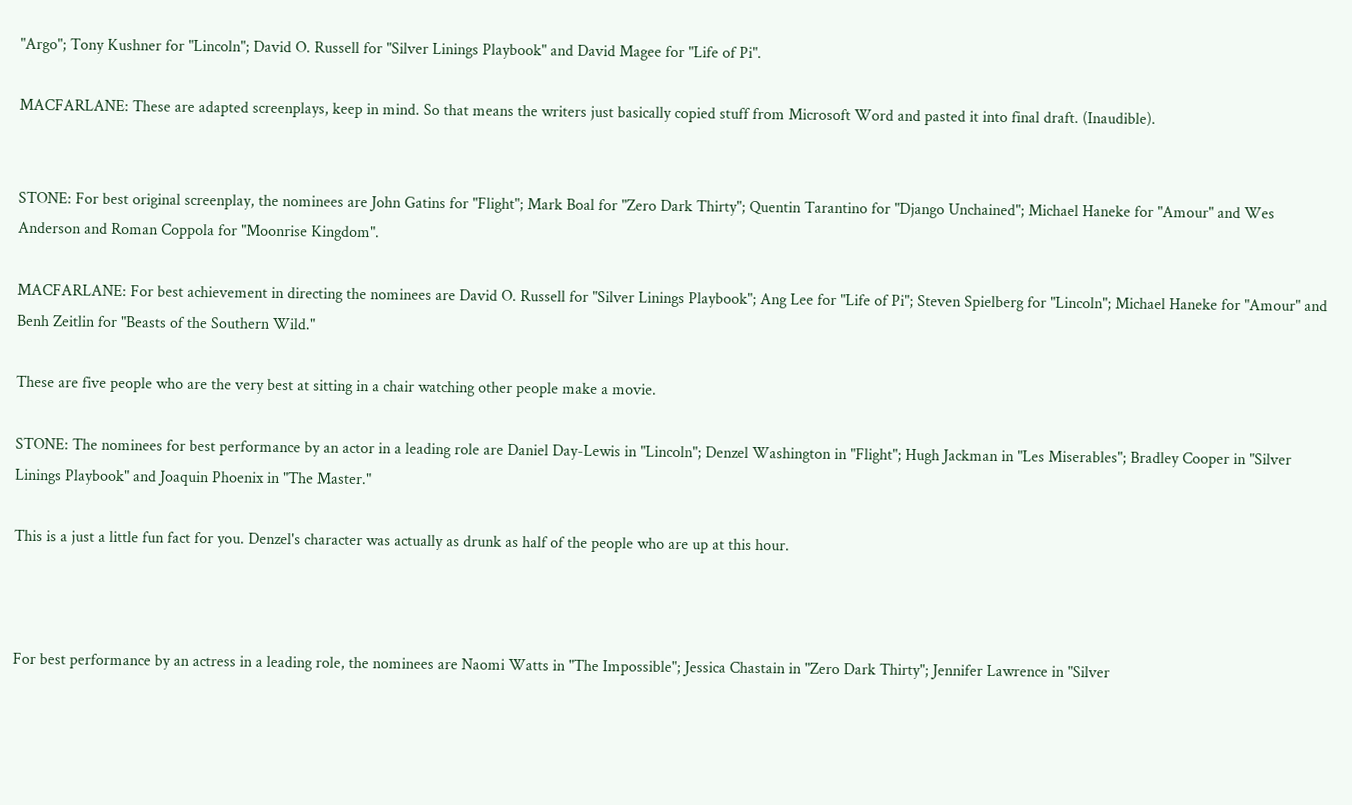"Argo"; Tony Kushner for "Lincoln"; David O. Russell for "Silver Linings Playbook" and David Magee for "Life of Pi".

MACFARLANE: These are adapted screenplays, keep in mind. So that means the writers just basically copied stuff from Microsoft Word and pasted it into final draft. (Inaudible).


STONE: For best original screenplay, the nominees are John Gatins for "Flight"; Mark Boal for "Zero Dark Thirty"; Quentin Tarantino for "Django Unchained"; Michael Haneke for "Amour" and Wes Anderson and Roman Coppola for "Moonrise Kingdom".

MACFARLANE: For best achievement in directing the nominees are David O. Russell for "Silver Linings Playbook"; Ang Lee for "Life of Pi"; Steven Spielberg for "Lincoln"; Michael Haneke for "Amour" and Benh Zeitlin for "Beasts of the Southern Wild."

These are five people who are the very best at sitting in a chair watching other people make a movie.

STONE: The nominees for best performance by an actor in a leading role are Daniel Day-Lewis in "Lincoln"; Denzel Washington in "Flight"; Hugh Jackman in "Les Miserables"; Bradley Cooper in "Silver Linings Playbook" and Joaquin Phoenix in "The Master."

This is a just a little fun fact for you. Denzel's character was actually as drunk as half of the people who are up at this hour.



For best performance by an actress in a leading role, the nominees are Naomi Watts in "The Impossible"; Jessica Chastain in "Zero Dark Thirty"; Jennifer Lawrence in "Silver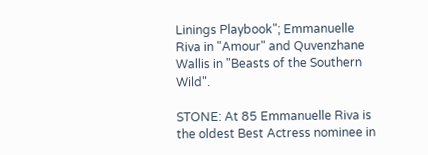Linings Playbook"; Emmanuelle Riva in "Amour" and Quvenzhane Wallis in "Beasts of the Southern Wild".

STONE: At 85 Emmanuelle Riva is the oldest Best Actress nominee in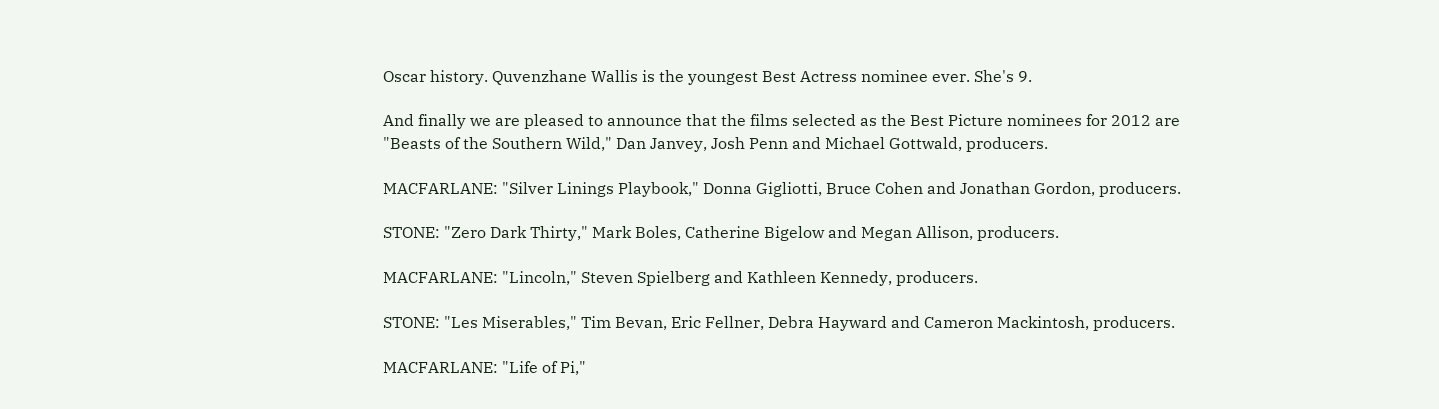Oscar history. Quvenzhane Wallis is the youngest Best Actress nominee ever. She's 9.

And finally we are pleased to announce that the films selected as the Best Picture nominees for 2012 are "Beasts of the Southern Wild," Dan Janvey, Josh Penn and Michael Gottwald, producers.

MACFARLANE: "Silver Linings Playbook," Donna Gigliotti, Bruce Cohen and Jonathan Gordon, producers.

STONE: "Zero Dark Thirty," Mark Boles, Catherine Bigelow and Megan Allison, producers.

MACFARLANE: "Lincoln," Steven Spielberg and Kathleen Kennedy, producers.

STONE: "Les Miserables," Tim Bevan, Eric Fellner, Debra Hayward and Cameron Mackintosh, producers.

MACFARLANE: "Life of Pi,"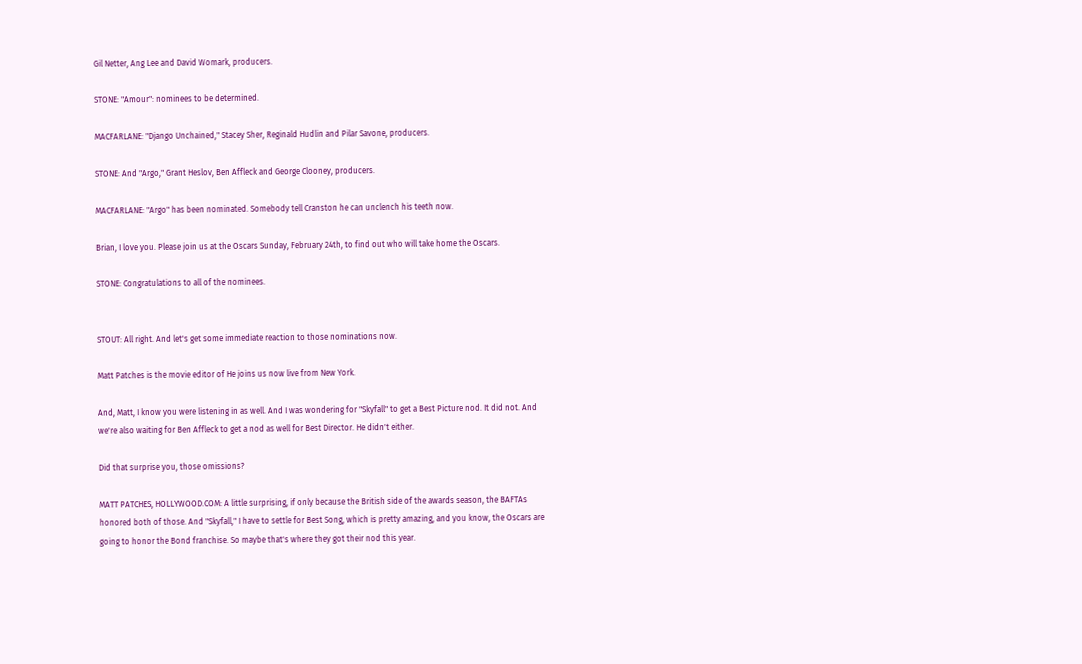Gil Netter, Ang Lee and David Womark, producers.

STONE: "Amour": nominees to be determined.

MACFARLANE: "Django Unchained," Stacey Sher, Reginald Hudlin and Pilar Savone, producers.

STONE: And "Argo," Grant Heslov, Ben Affleck and George Clooney, producers.

MACFARLANE: "Argo" has been nominated. Somebody tell Cranston he can unclench his teeth now.

Brian, I love you. Please join us at the Oscars Sunday, February 24th, to find out who will take home the Oscars.

STONE: Congratulations to all of the nominees.


STOUT: All right. And let's get some immediate reaction to those nominations now.

Matt Patches is the movie editor of He joins us now live from New York.

And, Matt, I know you were listening in as well. And I was wondering for "Skyfall" to get a Best Picture nod. It did not. And we're also waiting for Ben Affleck to get a nod as well for Best Director. He didn't either.

Did that surprise you, those omissions?

MATT PATCHES, HOLLYWOOD.COM: A little surprising, if only because the British side of the awards season, the BAFTAs honored both of those. And "Skyfall," I have to settle for Best Song, which is pretty amazing, and you know, the Oscars are going to honor the Bond franchise. So maybe that's where they got their nod this year.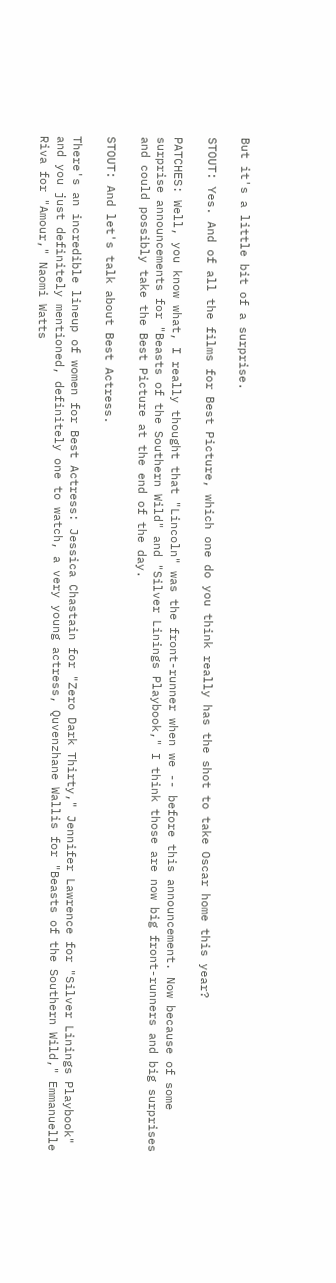But it's a little bit of a surprise.

STOUT: Yes. And of all the films for Best Picture, which one do you think really has the shot to take Oscar home this year?

PATCHES: Well, you know what, I really thought that "Lincoln" was the front-runner when we -- before this announcement. Now because of some surprise announcements for "Beasts of the Southern Wild" and "Silver Linings Playbook," I think those are now big front-runners and big surprises and could possibly take the Best Picture at the end of the day.

STOUT: And let's talk about Best Actress.

There's an incredible lineup of women for Best Actress: Jessica Chastain for "Zero Dark Thirty," Jennifer Lawrence for "Silver Linings Playbook" and you just definitely mentioned, definitely one to watch, a very young actress, Quvenzhane Wallis for "Beasts of the Southern Wild," Emmanuelle Riva for "Amour," Naomi Watts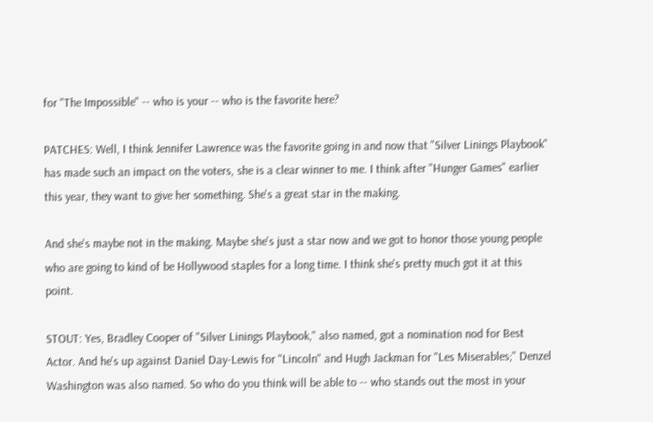for "The Impossible" -- who is your -- who is the favorite here?

PATCHES: Well, I think Jennifer Lawrence was the favorite going in and now that "Silver Linings Playbook" has made such an impact on the voters, she is a clear winner to me. I think after "Hunger Games" earlier this year, they want to give her something. She's a great star in the making.

And she's maybe not in the making. Maybe she's just a star now and we got to honor those young people who are going to kind of be Hollywood staples for a long time. I think she's pretty much got it at this point.

STOUT: Yes, Bradley Cooper of "Silver Linings Playbook," also named, got a nomination nod for Best Actor. And he's up against Daniel Day-Lewis for "Lincoln" and Hugh Jackman for "Les Miserables;" Denzel Washington was also named. So who do you think will be able to -- who stands out the most in your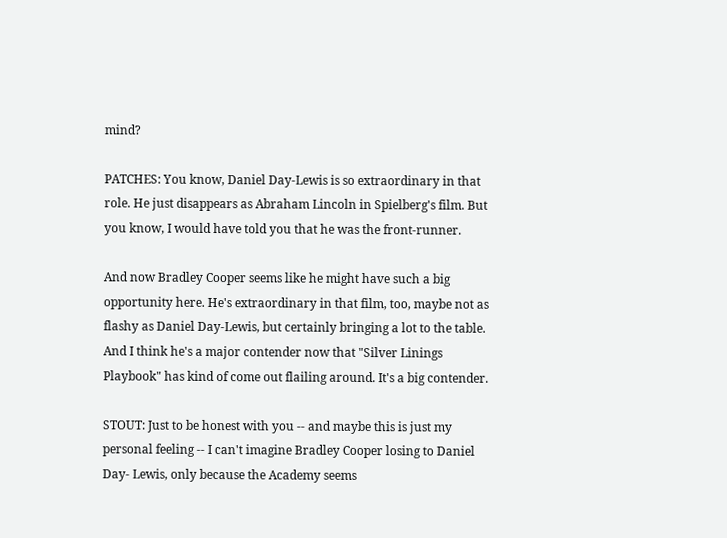mind?

PATCHES: You know, Daniel Day-Lewis is so extraordinary in that role. He just disappears as Abraham Lincoln in Spielberg's film. But you know, I would have told you that he was the front-runner.

And now Bradley Cooper seems like he might have such a big opportunity here. He's extraordinary in that film, too, maybe not as flashy as Daniel Day-Lewis, but certainly bringing a lot to the table. And I think he's a major contender now that "Silver Linings Playbook" has kind of come out flailing around. It's a big contender.

STOUT: Just to be honest with you -- and maybe this is just my personal feeling -- I can't imagine Bradley Cooper losing to Daniel Day- Lewis, only because the Academy seems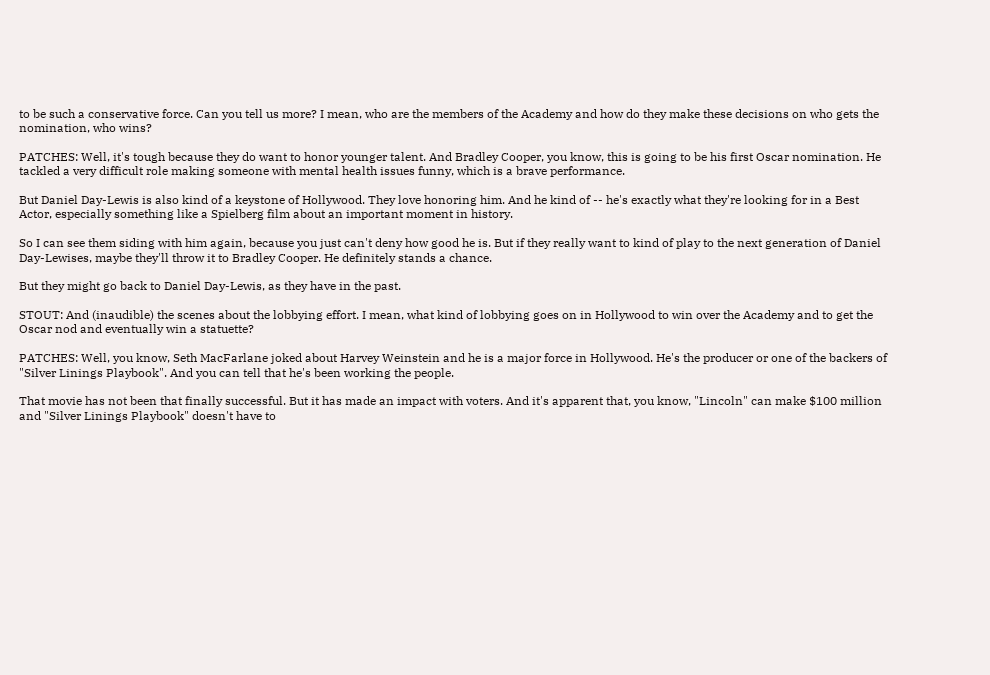to be such a conservative force. Can you tell us more? I mean, who are the members of the Academy and how do they make these decisions on who gets the nomination, who wins?

PATCHES: Well, it's tough because they do want to honor younger talent. And Bradley Cooper, you know, this is going to be his first Oscar nomination. He tackled a very difficult role making someone with mental health issues funny, which is a brave performance.

But Daniel Day-Lewis is also kind of a keystone of Hollywood. They love honoring him. And he kind of -- he's exactly what they're looking for in a Best Actor, especially something like a Spielberg film about an important moment in history.

So I can see them siding with him again, because you just can't deny how good he is. But if they really want to kind of play to the next generation of Daniel Day-Lewises, maybe they'll throw it to Bradley Cooper. He definitely stands a chance.

But they might go back to Daniel Day-Lewis, as they have in the past.

STOUT: And (inaudible) the scenes about the lobbying effort. I mean, what kind of lobbying goes on in Hollywood to win over the Academy and to get the Oscar nod and eventually win a statuette?

PATCHES: Well, you know, Seth MacFarlane joked about Harvey Weinstein and he is a major force in Hollywood. He's the producer or one of the backers of "Silver Linings Playbook". And you can tell that he's been working the people.

That movie has not been that finally successful. But it has made an impact with voters. And it's apparent that, you know, "Lincoln" can make $100 million and "Silver Linings Playbook" doesn't have to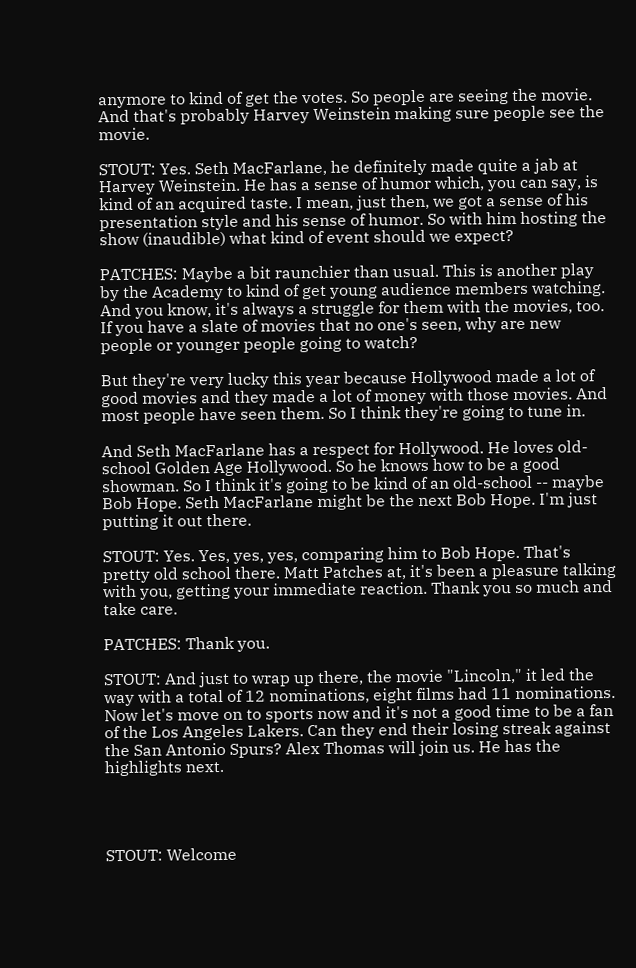anymore to kind of get the votes. So people are seeing the movie. And that's probably Harvey Weinstein making sure people see the movie.

STOUT: Yes. Seth MacFarlane, he definitely made quite a jab at Harvey Weinstein. He has a sense of humor which, you can say, is kind of an acquired taste. I mean, just then, we got a sense of his presentation style and his sense of humor. So with him hosting the show (inaudible) what kind of event should we expect?

PATCHES: Maybe a bit raunchier than usual. This is another play by the Academy to kind of get young audience members watching. And you know, it's always a struggle for them with the movies, too. If you have a slate of movies that no one's seen, why are new people or younger people going to watch?

But they're very lucky this year because Hollywood made a lot of good movies and they made a lot of money with those movies. And most people have seen them. So I think they're going to tune in.

And Seth MacFarlane has a respect for Hollywood. He loves old-school Golden Age Hollywood. So he knows how to be a good showman. So I think it's going to be kind of an old-school -- maybe Bob Hope. Seth MacFarlane might be the next Bob Hope. I'm just putting it out there.

STOUT: Yes. Yes, yes, yes, comparing him to Bob Hope. That's pretty old school there. Matt Patches at, it's been a pleasure talking with you, getting your immediate reaction. Thank you so much and take care.

PATCHES: Thank you.

STOUT: And just to wrap up there, the movie "Lincoln," it led the way with a total of 12 nominations, eight films had 11 nominations. Now let's move on to sports now and it's not a good time to be a fan of the Los Angeles Lakers. Can they end their losing streak against the San Antonio Spurs? Alex Thomas will join us. He has the highlights next.




STOUT: Welcome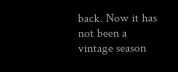back. Now it has not been a vintage season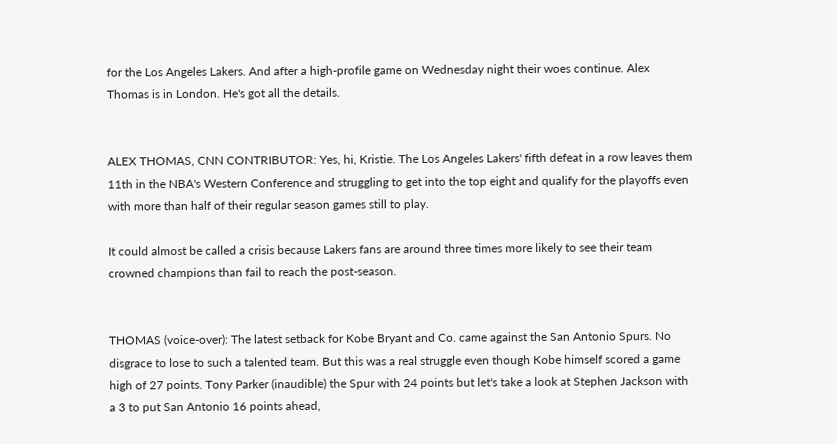for the Los Angeles Lakers. And after a high-profile game on Wednesday night their woes continue. Alex Thomas is in London. He's got all the details.


ALEX THOMAS, CNN CONTRIBUTOR: Yes, hi, Kristie. The Los Angeles Lakers' fifth defeat in a row leaves them 11th in the NBA's Western Conference and struggling to get into the top eight and qualify for the playoffs even with more than half of their regular season games still to play.

It could almost be called a crisis because Lakers fans are around three times more likely to see their team crowned champions than fail to reach the post-season.


THOMAS (voice-over): The latest setback for Kobe Bryant and Co. came against the San Antonio Spurs. No disgrace to lose to such a talented team. But this was a real struggle even though Kobe himself scored a game high of 27 points. Tony Parker (inaudible) the Spur with 24 points but let's take a look at Stephen Jackson with a 3 to put San Antonio 16 points ahead,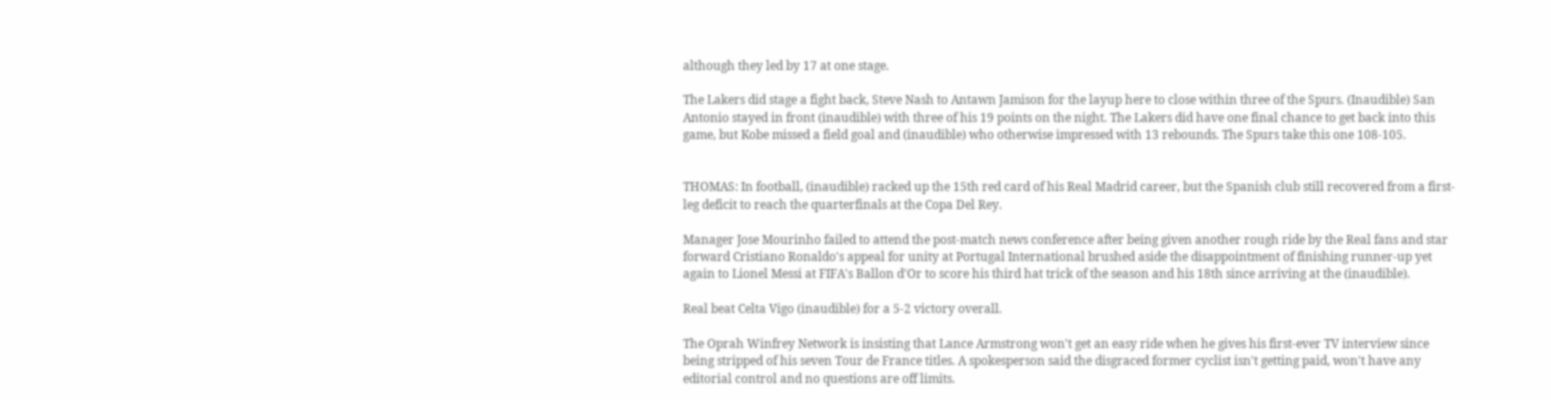although they led by 17 at one stage.

The Lakers did stage a fight back, Steve Nash to Antawn Jamison for the layup here to close within three of the Spurs. (Inaudible) San Antonio stayed in front (inaudible) with three of his 19 points on the night. The Lakers did have one final chance to get back into this game, but Kobe missed a field goal and (inaudible) who otherwise impressed with 13 rebounds. The Spurs take this one 108-105.


THOMAS: In football, (inaudible) racked up the 15th red card of his Real Madrid career, but the Spanish club still recovered from a first-leg deficit to reach the quarterfinals at the Copa Del Rey.

Manager Jose Mourinho failed to attend the post-match news conference after being given another rough ride by the Real fans and star forward Cristiano Ronaldo's appeal for unity at Portugal International brushed aside the disappointment of finishing runner-up yet again to Lionel Messi at FIFA's Ballon d'Or to score his third hat trick of the season and his 18th since arriving at the (inaudible).

Real beat Celta Vigo (inaudible) for a 5-2 victory overall.

The Oprah Winfrey Network is insisting that Lance Armstrong won't get an easy ride when he gives his first-ever TV interview since being stripped of his seven Tour de France titles. A spokesperson said the disgraced former cyclist isn't getting paid, won't have any editorial control and no questions are off limits.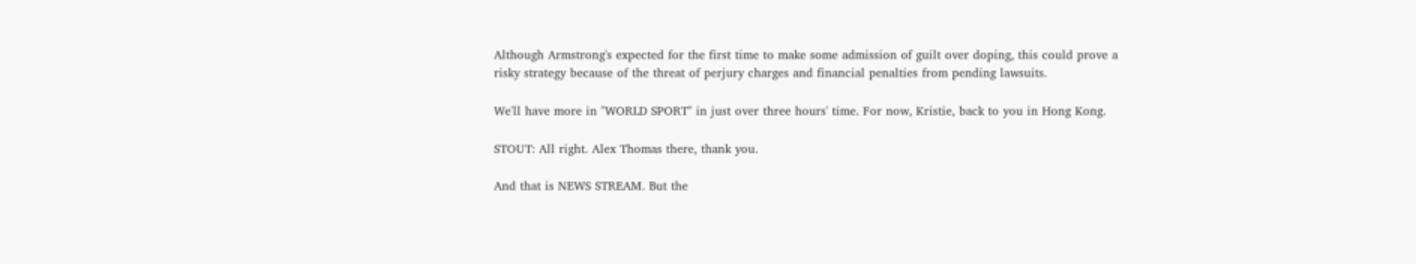Although Armstrong's expected for the first time to make some admission of guilt over doping, this could prove a risky strategy because of the threat of perjury charges and financial penalties from pending lawsuits.

We'll have more in "WORLD SPORT" in just over three hours' time. For now, Kristie, back to you in Hong Kong.

STOUT: All right. Alex Thomas there, thank you.

And that is NEWS STREAM. But the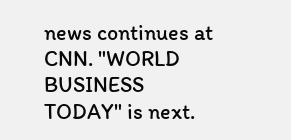news continues at CNN. "WORLD BUSINESS TODAY" is next.